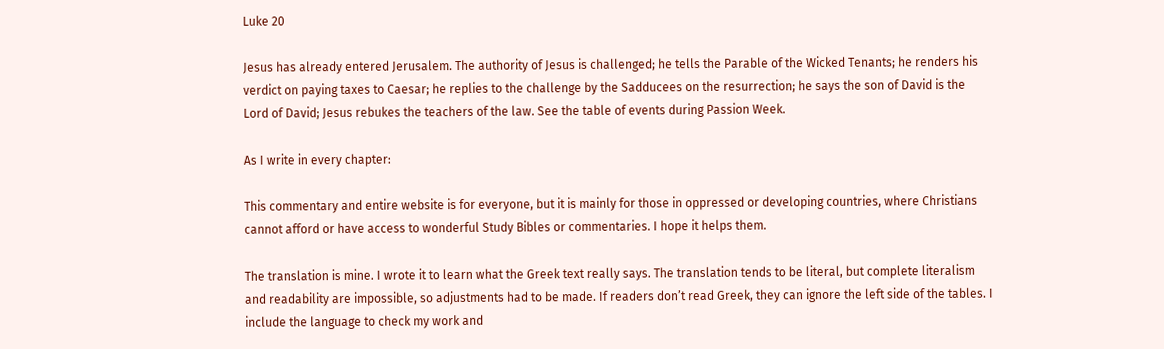Luke 20

Jesus has already entered Jerusalem. The authority of Jesus is challenged; he tells the Parable of the Wicked Tenants; he renders his verdict on paying taxes to Caesar; he replies to the challenge by the Sadducees on the resurrection; he says the son of David is the Lord of David; Jesus rebukes the teachers of the law. See the table of events during Passion Week.

As I write in every chapter:

This commentary and entire website is for everyone, but it is mainly for those in oppressed or developing countries, where Christians cannot afford or have access to wonderful Study Bibles or commentaries. I hope it helps them.

The translation is mine. I wrote it to learn what the Greek text really says. The translation tends to be literal, but complete literalism and readability are impossible, so adjustments had to be made. If readers don’t read Greek, they can ignore the left side of the tables. I include the language to check my work and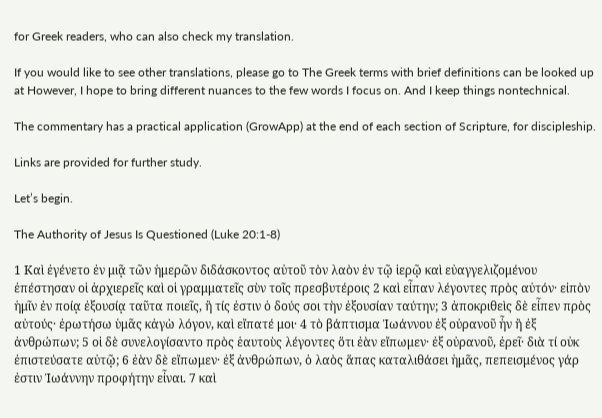for Greek readers, who can also check my translation.

If you would like to see other translations, please go to The Greek terms with brief definitions can be looked up at However, I hope to bring different nuances to the few words I focus on. And I keep things nontechnical.

The commentary has a practical application (GrowApp) at the end of each section of Scripture, for discipleship.

Links are provided for further study.

Let’s begin.

The Authority of Jesus Is Questioned (Luke 20:1-8)

1 Καὶ ἐγένετο ἐν μιᾷ τῶν ἡμερῶν διδάσκοντος αὐτοῦ τὸν λαὸν ἐν τῷ ἱερῷ καὶ εὐαγγελιζομένου ἐπέστησαν οἱ ἀρχιερεῖς καὶ οἱ γραμματεῖς σὺν τοῖς πρεσβυτέροις 2 καὶ εἶπαν λέγοντες πρὸς αὐτόν· εἰπὸν ἡμῖν ἐν ποίᾳ ἐξουσίᾳ ταῦτα ποιεῖς, ἢ τίς ἐστιν ὁ δούς σοι τὴν ἐξουσίαν ταύτην; 3 ἀποκριθεὶς δὲ εἶπεν πρὸς αὐτούς· ἐρωτήσω ὑμᾶς κἀγὼ λόγον, καὶ εἴπατέ μοι· 4 τὸ βάπτισμα Ἰωάννου ἐξ οὐρανοῦ ἦν ἢ ἐξ ἀνθρώπων; 5 οἱ δὲ συνελογίσαντο πρὸς ἑαυτοὺς λέγοντες ὅτι ἐὰν εἴπωμεν· ἐξ οὐρανοῦ, ἐρεῖ· διὰ τί οὐκ ἐπιστεύσατε αὐτῷ; 6 ἐὰν δὲ εἴπωμεν· ἐξ ἀνθρώπων, ὁ λαὸς ἅπας καταλιθάσει ἡμᾶς, πεπεισμένος γάρ ἐστιν Ἰωάννην προφήτην εἶναι. 7 καὶ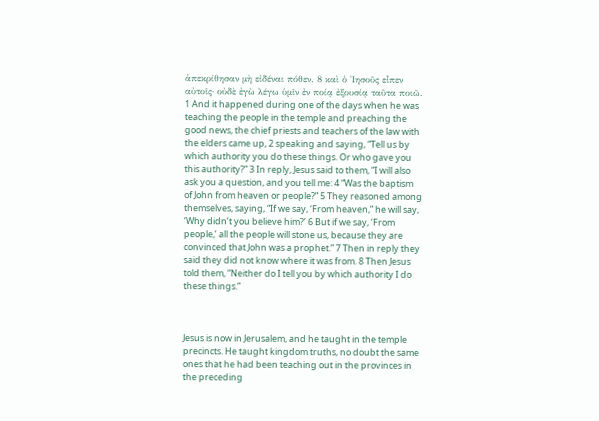ἀπεκρίθησαν μὴ εἰδέναι πόθεν. 8 καὶ ὁ Ἰησοῦς εἶπεν αὐτοῖς· οὐδὲ ἐγὼ λέγω ὑμῖν ἐν ποίᾳ ἐξουσίᾳ ταῦτα ποιῶ. 1 And it happened during one of the days when he was teaching the people in the temple and preaching the good news, the chief priests and teachers of the law with the elders came up, 2 speaking and saying, “Tell us by which authority you do these things. Or who gave you this authority?” 3 In reply, Jesus said to them, “I will also ask you a question, and you tell me: 4 “Was the baptism of John from heaven or people?” 5 They reasoned among themselves, saying, “If we say, ‘From heaven,” he will say, ‘Why didn’t you believe him?’ 6 But if we say, ‘From people,’ all the people will stone us, because they are convinced that John was a prophet.” 7 Then in reply they said they did not know where it was from. 8 Then Jesus told them, “Neither do I tell you by which authority I do these things.”



Jesus is now in Jerusalem, and he taught in the temple precincts. He taught kingdom truths, no doubt the same ones that he had been teaching out in the provinces in the preceding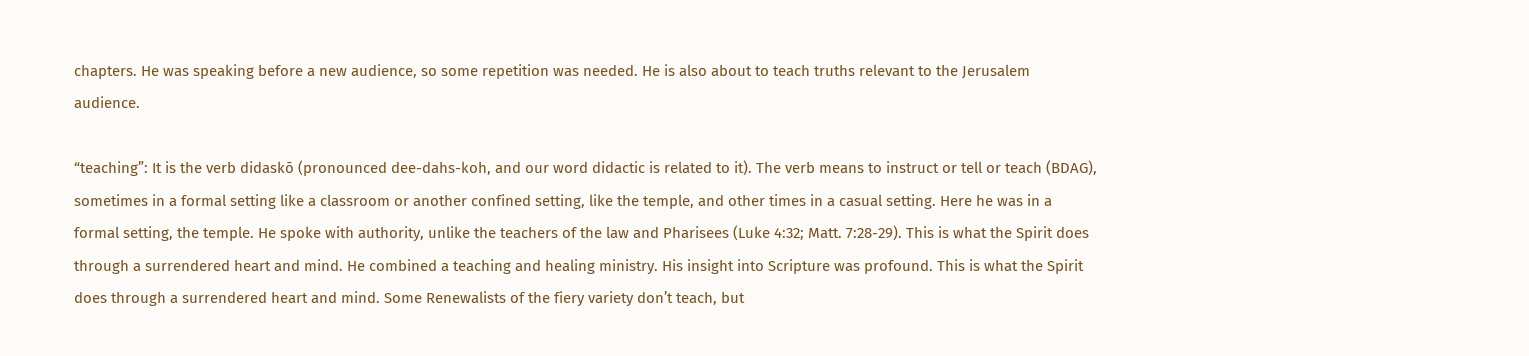chapters. He was speaking before a new audience, so some repetition was needed. He is also about to teach truths relevant to the Jerusalem audience.

“teaching”: It is the verb didaskō (pronounced dee-dahs-koh, and our word didactic is related to it). The verb means to instruct or tell or teach (BDAG), sometimes in a formal setting like a classroom or another confined setting, like the temple, and other times in a casual setting. Here he was in a formal setting, the temple. He spoke with authority, unlike the teachers of the law and Pharisees (Luke 4:32; Matt. 7:28-29). This is what the Spirit does through a surrendered heart and mind. He combined a teaching and healing ministry. His insight into Scripture was profound. This is what the Spirit does through a surrendered heart and mind. Some Renewalists of the fiery variety don’t teach, but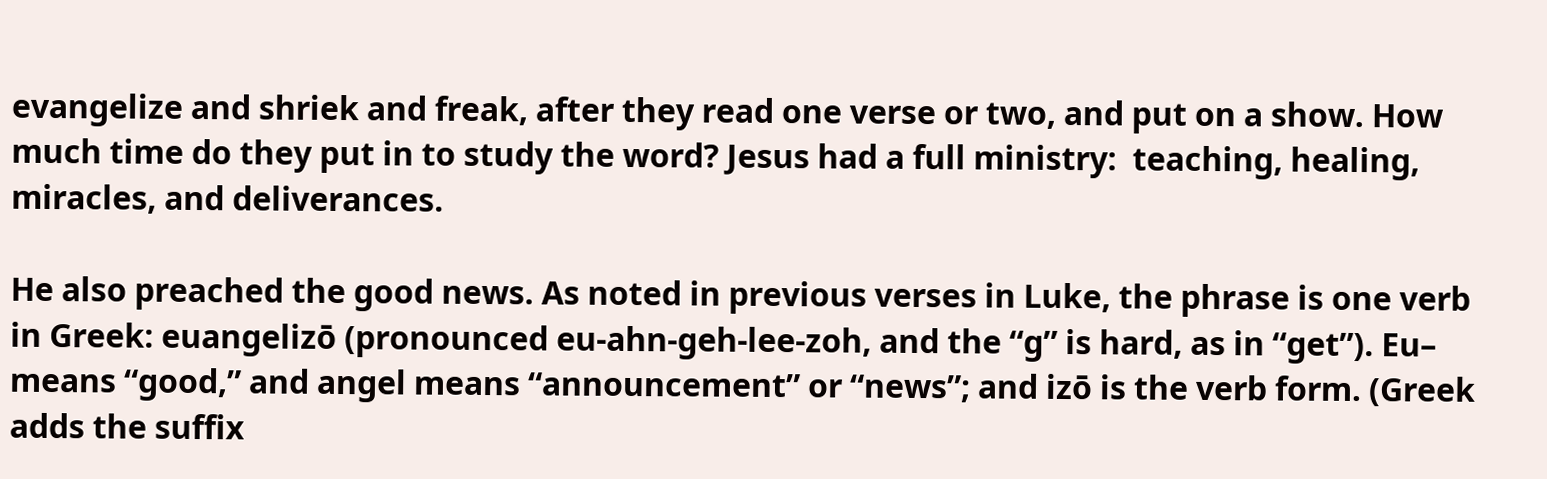evangelize and shriek and freak, after they read one verse or two, and put on a show. How much time do they put in to study the word? Jesus had a full ministry:  teaching, healing, miracles, and deliverances.

He also preached the good news. As noted in previous verses in Luke, the phrase is one verb in Greek: euangelizō (pronounced eu-ahn-geh-lee-zoh, and the “g” is hard, as in “get”). Eu– means “good,” and angel means “announcement” or “news”; and izō is the verb form. (Greek adds the suffix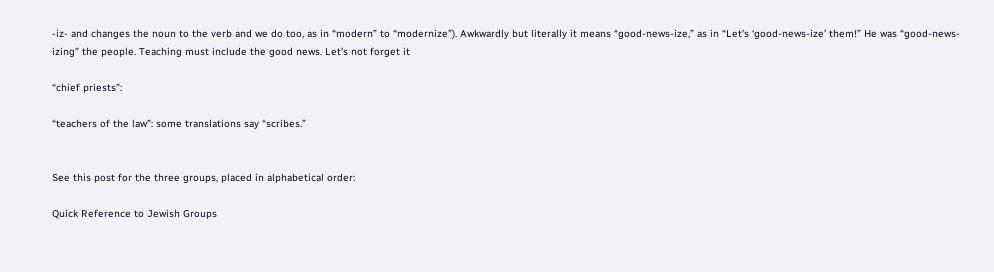-iz- and changes the noun to the verb and we do too, as in “modern” to “modernize”). Awkwardly but literally it means “good-news-ize,” as in “Let’s ‘good-news-ize’ them!” He was “good-news-izing” the people. Teaching must include the good news. Let’s not forget it

“chief priests”:

“teachers of the law”: some translations say “scribes.”


See this post for the three groups, placed in alphabetical order:

Quick Reference to Jewish Groups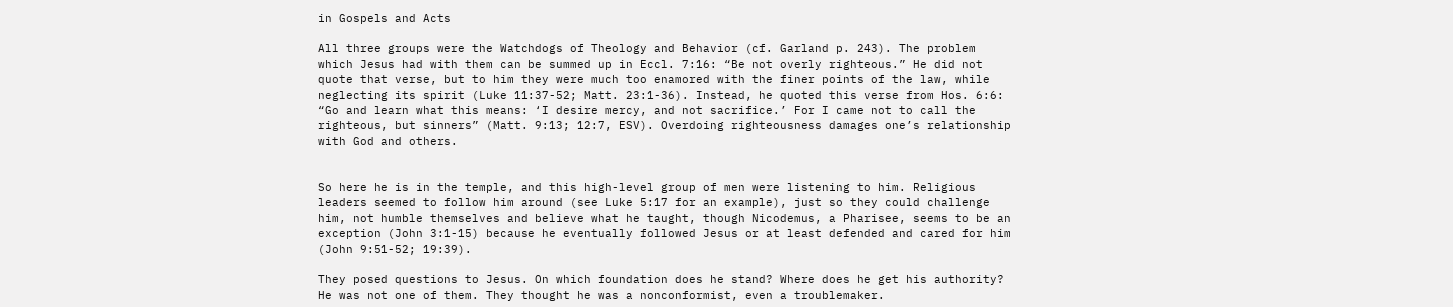in Gospels and Acts

All three groups were the Watchdogs of Theology and Behavior (cf. Garland p. 243). The problem which Jesus had with them can be summed up in Eccl. 7:16: “Be not overly righteous.” He did not quote that verse, but to him they were much too enamored with the finer points of the law, while neglecting its spirit (Luke 11:37-52; Matt. 23:1-36). Instead, he quoted this verse from Hos. 6:6: “Go and learn what this means: ‘I desire mercy, and not sacrifice.’ For I came not to call the righteous, but sinners” (Matt. 9:13; 12:7, ESV). Overdoing righteousness damages one’s relationship with God and others.


So here he is in the temple, and this high-level group of men were listening to him. Religious leaders seemed to follow him around (see Luke 5:17 for an example), just so they could challenge him, not humble themselves and believe what he taught, though Nicodemus, a Pharisee, seems to be an exception (John 3:1-15) because he eventually followed Jesus or at least defended and cared for him (John 9:51-52; 19:39).

They posed questions to Jesus. On which foundation does he stand? Where does he get his authority? He was not one of them. They thought he was a nonconformist, even a troublemaker.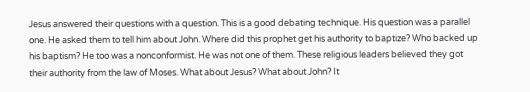Jesus answered their questions with a question. This is a good debating technique. His question was a parallel one. He asked them to tell him about John. Where did this prophet get his authority to baptize? Who backed up his baptism? He too was a nonconformist. He was not one of them. These religious leaders believed they got their authority from the law of Moses. What about Jesus? What about John? It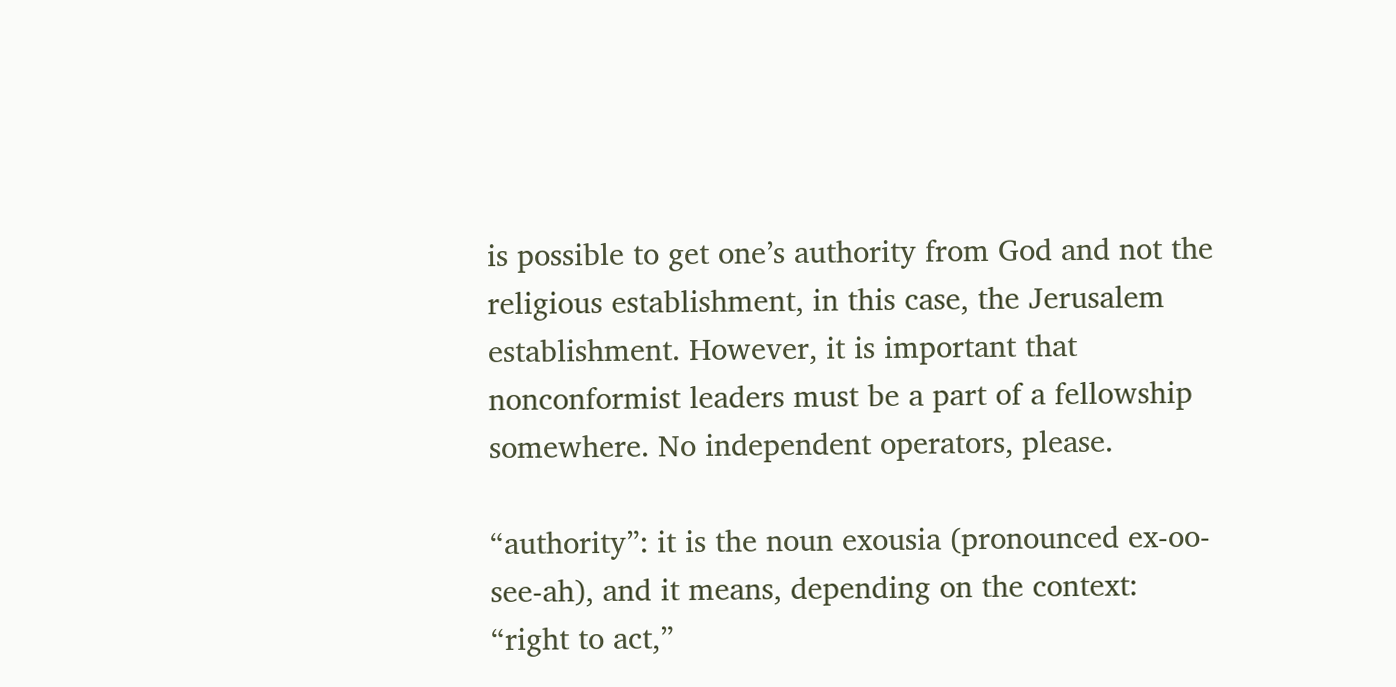is possible to get one’s authority from God and not the religious establishment, in this case, the Jerusalem establishment. However, it is important that nonconformist leaders must be a part of a fellowship somewhere. No independent operators, please.

“authority”: it is the noun exousia (pronounced ex-oo-see-ah), and it means, depending on the context: “right to act,”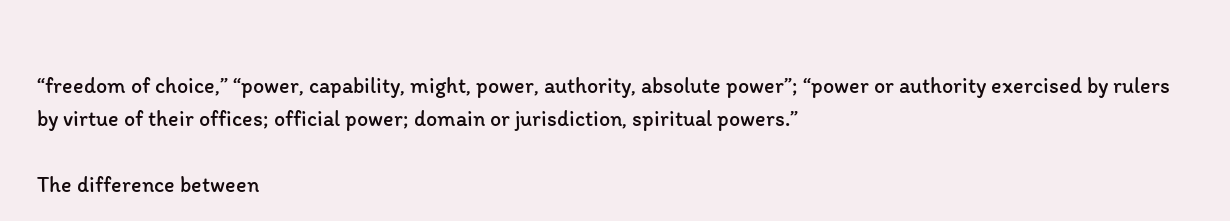“freedom of choice,” “power, capability, might, power, authority, absolute power”; “power or authority exercised by rulers by virtue of their offices; official power; domain or jurisdiction, spiritual powers.”

The difference between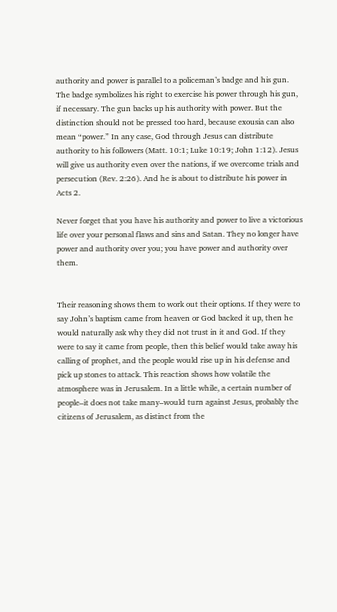authority and power is parallel to a policeman’s badge and his gun. The badge symbolizes his right to exercise his power through his gun, if necessary. The gun backs up his authority with power. But the distinction should not be pressed too hard, because exousia can also mean “power.” In any case, God through Jesus can distribute authority to his followers (Matt. 10:1; Luke 10:19; John 1:12). Jesus will give us authority even over the nations, if we overcome trials and persecution (Rev. 2:26). And he is about to distribute his power in Acts 2.

Never forget that you have his authority and power to live a victorious life over your personal flaws and sins and Satan. They no longer have power and authority over you; you have power and authority over them.


Their reasoning shows them to work out their options. If they were to say John’s baptism came from heaven or God backed it up, then he would naturally ask why they did not trust in it and God. If they were to say it came from people, then this belief would take away his calling of prophet, and the people would rise up in his defense and pick up stones to attack. This reaction shows how volatile the atmosphere was in Jerusalem. In a little while, a certain number of people–it does not take many–would turn against Jesus, probably the citizens of Jerusalem, as distinct from the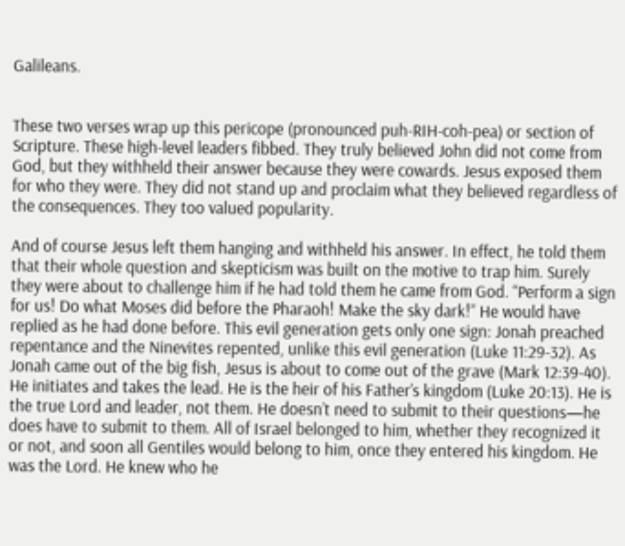Galileans.


These two verses wrap up this pericope (pronounced puh-RIH-coh-pea) or section of Scripture. These high-level leaders fibbed. They truly believed John did not come from God, but they withheld their answer because they were cowards. Jesus exposed them for who they were. They did not stand up and proclaim what they believed regardless of the consequences. They too valued popularity.

And of course Jesus left them hanging and withheld his answer. In effect, he told them that their whole question and skepticism was built on the motive to trap him. Surely they were about to challenge him if he had told them he came from God. “Perform a sign for us! Do what Moses did before the Pharaoh! Make the sky dark!” He would have replied as he had done before. This evil generation gets only one sign: Jonah preached repentance and the Ninevites repented, unlike this evil generation (Luke 11:29-32). As Jonah came out of the big fish, Jesus is about to come out of the grave (Mark 12:39-40). He initiates and takes the lead. He is the heir of his Father’s kingdom (Luke 20:13). He is the true Lord and leader, not them. He doesn’t need to submit to their questions—he does have to submit to them. All of Israel belonged to him, whether they recognized it or not, and soon all Gentiles would belong to him, once they entered his kingdom. He was the Lord. He knew who he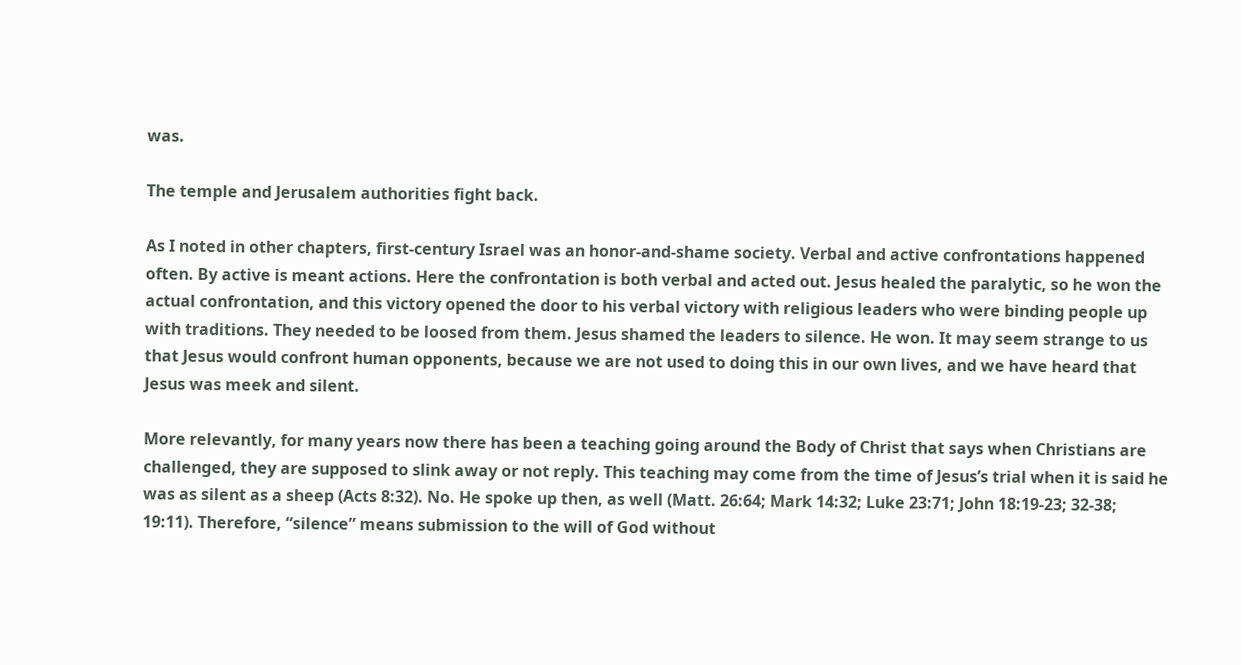was.

The temple and Jerusalem authorities fight back.

As I noted in other chapters, first-century Israel was an honor-and-shame society. Verbal and active confrontations happened often. By active is meant actions. Here the confrontation is both verbal and acted out. Jesus healed the paralytic, so he won the actual confrontation, and this victory opened the door to his verbal victory with religious leaders who were binding people up with traditions. They needed to be loosed from them. Jesus shamed the leaders to silence. He won. It may seem strange to us that Jesus would confront human opponents, because we are not used to doing this in our own lives, and we have heard that Jesus was meek and silent.

More relevantly, for many years now there has been a teaching going around the Body of Christ that says when Christians are challenged, they are supposed to slink away or not reply. This teaching may come from the time of Jesus’s trial when it is said he was as silent as a sheep (Acts 8:32). No. He spoke up then, as well (Matt. 26:64; Mark 14:32; Luke 23:71; John 18:19-23; 32-38; 19:11). Therefore, “silence” means submission to the will of God without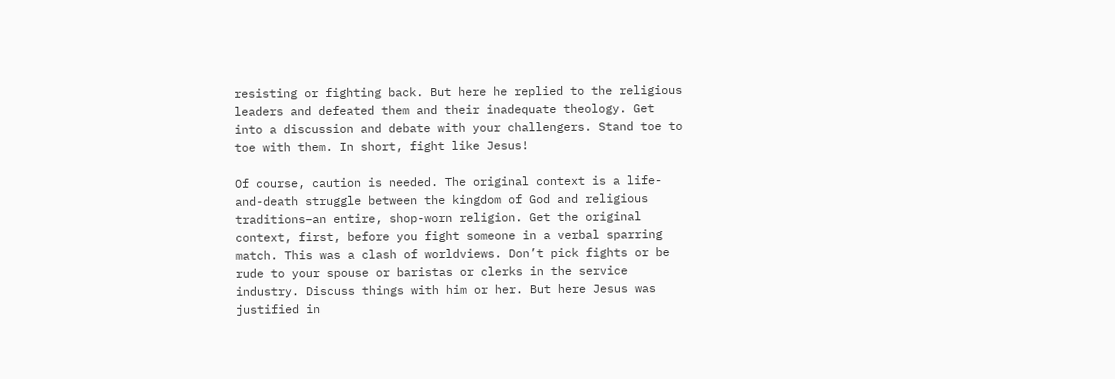resisting or fighting back. But here he replied to the religious leaders and defeated them and their inadequate theology. Get into a discussion and debate with your challengers. Stand toe to toe with them. In short, fight like Jesus!

Of course, caution is needed. The original context is a life-and-death struggle between the kingdom of God and religious traditions–an entire, shop-worn religion. Get the original context, first, before you fight someone in a verbal sparring match. This was a clash of worldviews. Don’t pick fights or be rude to your spouse or baristas or clerks in the service industry. Discuss things with him or her. But here Jesus was justified in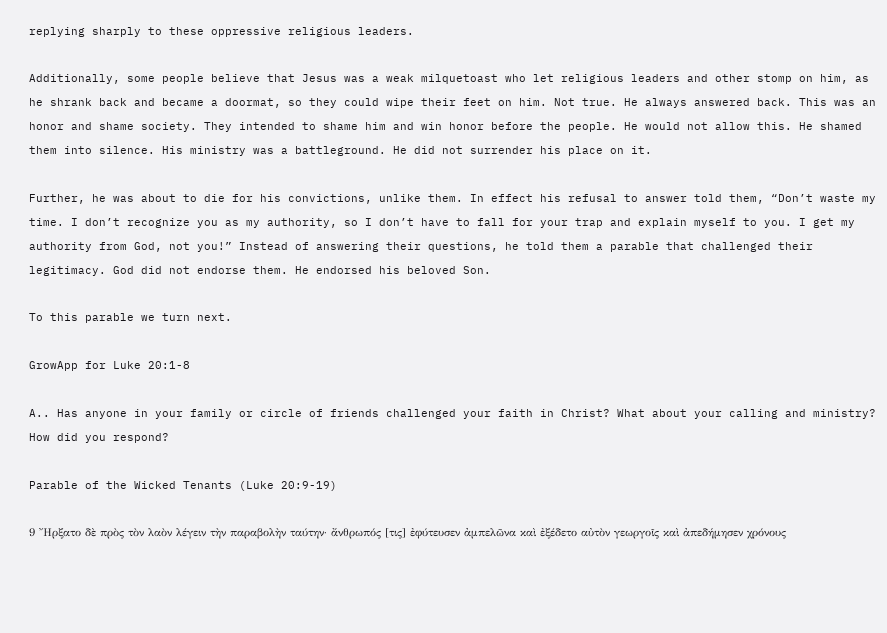replying sharply to these oppressive religious leaders.

Additionally, some people believe that Jesus was a weak milquetoast who let religious leaders and other stomp on him, as he shrank back and became a doormat, so they could wipe their feet on him. Not true. He always answered back. This was an honor and shame society. They intended to shame him and win honor before the people. He would not allow this. He shamed them into silence. His ministry was a battleground. He did not surrender his place on it.

Further, he was about to die for his convictions, unlike them. In effect his refusal to answer told them, “Don’t waste my time. I don’t recognize you as my authority, so I don’t have to fall for your trap and explain myself to you. I get my authority from God, not you!” Instead of answering their questions, he told them a parable that challenged their legitimacy. God did not endorse them. He endorsed his beloved Son.

To this parable we turn next.

GrowApp for Luke 20:1-8

A.. Has anyone in your family or circle of friends challenged your faith in Christ? What about your calling and ministry? How did you respond?

Parable of the Wicked Tenants (Luke 20:9-19)

9 Ἤρξατο δὲ πρὸς τὸν λαὸν λέγειν τὴν παραβολὴν ταύτην· ἄνθρωπός [τις] ἐφύτευσεν ἀμπελῶνα καὶ ἐξέδετο αὐτὸν γεωργοῖς καὶ ἀπεδήμησεν χρόνους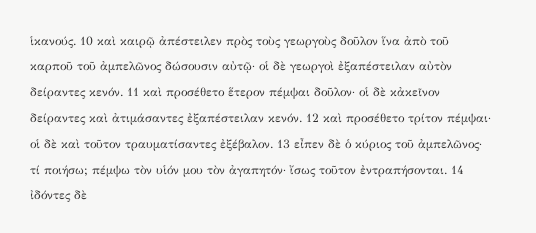ἱκανούς. 10 καὶ καιρῷ ἀπέστειλεν πρὸς τοὺς γεωργοὺς δοῦλον ἵνα ἀπὸ τοῦ καρποῦ τοῦ ἀμπελῶνος δώσουσιν αὐτῷ· οἱ δὲ γεωργοὶ ἐξαπέστειλαν αὐτὸν δείραντες κενόν. 11 καὶ προσέθετο ἕτερον πέμψαι δοῦλον· οἱ δὲ κἀκεῖνον δείραντες καὶ ἀτιμάσαντες ἐξαπέστειλαν κενόν. 12 καὶ προσέθετο τρίτον πέμψαι· οἱ δὲ καὶ τοῦτον τραυματίσαντες ἐξέβαλον. 13 εἶπεν δὲ ὁ κύριος τοῦ ἀμπελῶνος· τί ποιήσω; πέμψω τὸν υἱόν μου τὸν ἀγαπητόν· ἴσως τοῦτον ἐντραπήσονται. 14 ἰδόντες δὲ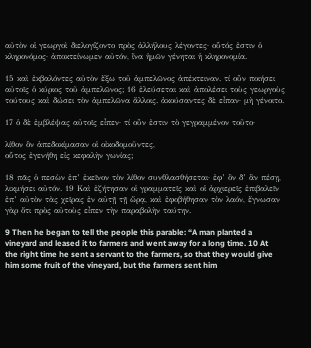αὐτὸν οἱ γεωργοὶ διελογίζοντο πρὸς ἀλλήλους λέγοντες· οὗτός ἐστιν ὁ κληρονόμος· ἀποκτείνωμεν αὐτόν, ἵνα ἡμῶν γένηται ἡ κληρονομία.

15 καὶ ἐκβαλόντες αὐτὸν ἔξω τοῦ ἀμπελῶνος ἀπέκτειναν. τί οὖν ποιήσει αὐτοῖς ὁ κύριος τοῦ ἀμπελῶνος; 16 ἐλεύσεται καὶ ἀπολέσει τοὺς γεωργοὺς τούτους καὶ δώσει τὸν ἀμπελῶνα ἄλλοις. ἀκούσαντες δὲ εἶπαν· μὴ γένοιτο.

17 ὁ δὲ ἐμβλέψας αὐτοῖς εἶπεν· τί οὖν ἐστιν τὸ γεγραμμένον τοῦτο·

λίθον ὃν ἀπεδοκίμασαν οἱ οἰκοδομοῦντες,
οὗτος ἐγενήθη εἰς κεφαλὴν γωνίας;

18 πᾶς ὁ πεσὼν ἐπ’ ἐκεῖνον τὸν λίθον συνθλασθήσεται· ἐφ’ ὃν δ’ ἂν πέσῃ, λικμήσει αὐτόν. 19 Καὶ ἐζήτησαν οἱ γραμματεῖς καὶ οἱ ἀρχιερεῖς ἐπιβαλεῖν ἐπ’ αὐτὸν τὰς χεῖρας ἐν αὐτῇ τῇ ὥρᾳ, καὶ ἐφοβήθησαν τὸν λαόν, ἔγνωσαν γὰρ ὅτι πρὸς αὐτοὺς εἶπεν τὴν παραβολὴν ταύτην.

9 Then he began to tell the people this parable: “A man planted a vineyard and leased it to farmers and went away for a long time. 10 At the right time he sent a servant to the farmers, so that they would give him some fruit of the vineyard, but the farmers sent him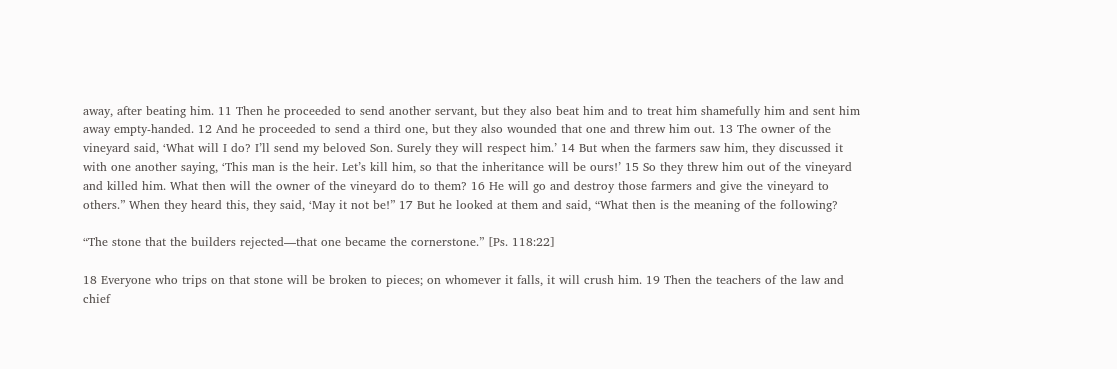away, after beating him. 11 Then he proceeded to send another servant, but they also beat him and to treat him shamefully him and sent him away empty-handed. 12 And he proceeded to send a third one, but they also wounded that one and threw him out. 13 The owner of the vineyard said, ‘What will I do? I’ll send my beloved Son. Surely they will respect him.’ 14 But when the farmers saw him, they discussed it with one another saying, ‘This man is the heir. Let’s kill him, so that the inheritance will be ours!’ 15 So they threw him out of the vineyard and killed him. What then will the owner of the vineyard do to them? 16 He will go and destroy those farmers and give the vineyard to others.” When they heard this, they said, ‘May it not be!” 17 But he looked at them and said, “What then is the meaning of the following?

“The stone that the builders rejected—that one became the cornerstone.” [Ps. 118:22]

18 Everyone who trips on that stone will be broken to pieces; on whomever it falls, it will crush him. 19 Then the teachers of the law and chief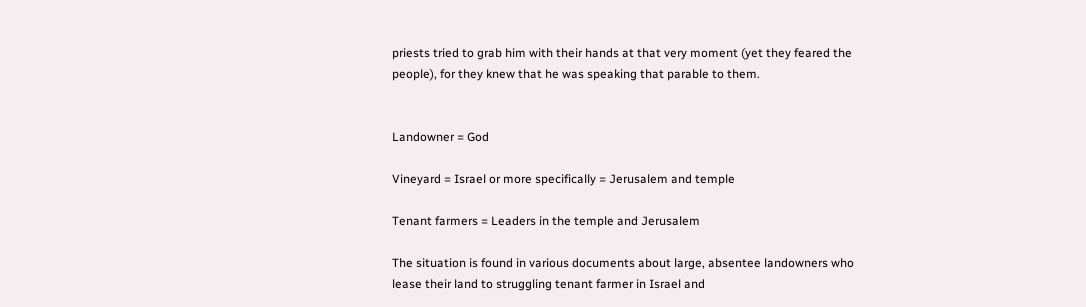priests tried to grab him with their hands at that very moment (yet they feared the people), for they knew that he was speaking that parable to them.


Landowner = God

Vineyard = Israel or more specifically = Jerusalem and temple

Tenant farmers = Leaders in the temple and Jerusalem

The situation is found in various documents about large, absentee landowners who lease their land to struggling tenant farmer in Israel and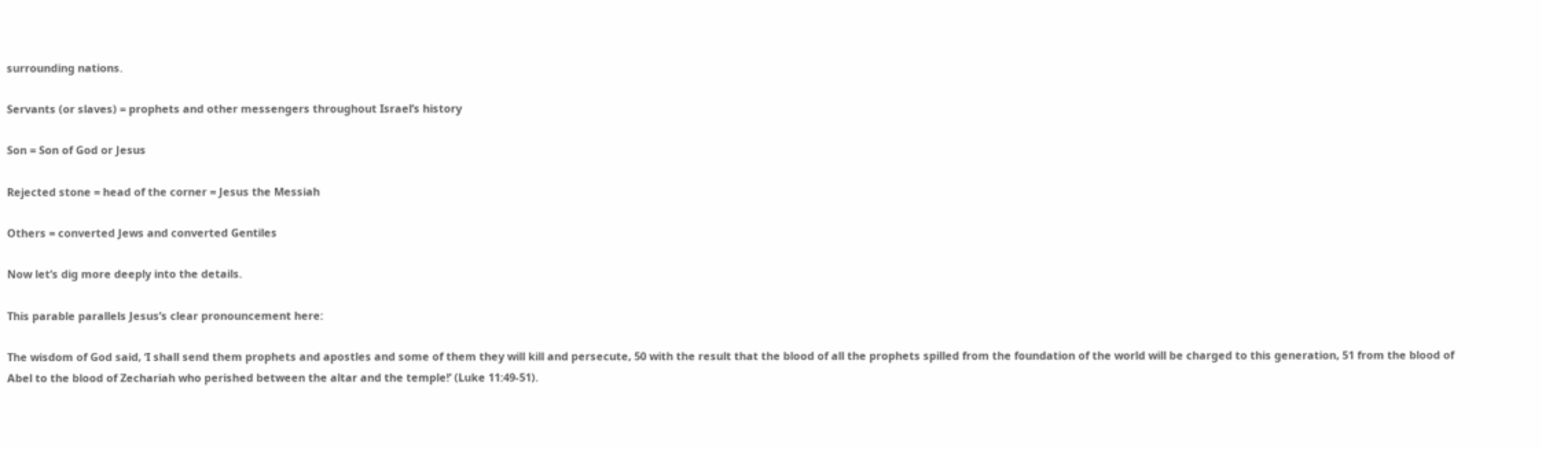surrounding nations.

Servants (or slaves) = prophets and other messengers throughout Israel’s history

Son = Son of God or Jesus

Rejected stone = head of the corner = Jesus the Messiah

Others = converted Jews and converted Gentiles

Now let’s dig more deeply into the details.

This parable parallels Jesus’s clear pronouncement here:

The wisdom of God said, ‘I shall send them prophets and apostles and some of them they will kill and persecute, 50 with the result that the blood of all the prophets spilled from the foundation of the world will be charged to this generation, 51 from the blood of Abel to the blood of Zechariah who perished between the altar and the temple!’ (Luke 11:49-51).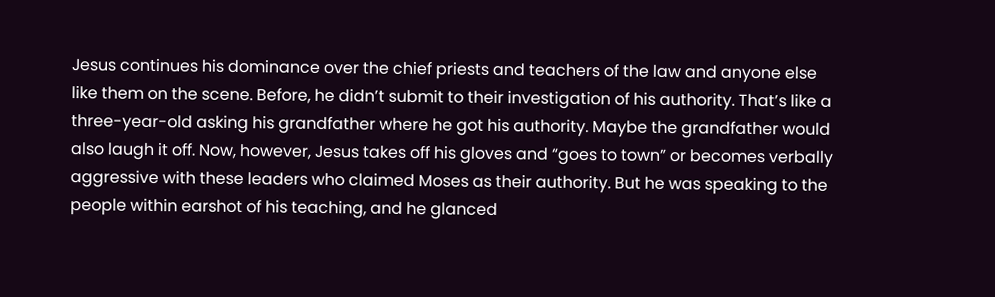Jesus continues his dominance over the chief priests and teachers of the law and anyone else like them on the scene. Before, he didn’t submit to their investigation of his authority. That’s like a three-year-old asking his grandfather where he got his authority. Maybe the grandfather would also laugh it off. Now, however, Jesus takes off his gloves and “goes to town” or becomes verbally aggressive with these leaders who claimed Moses as their authority. But he was speaking to the people within earshot of his teaching, and he glanced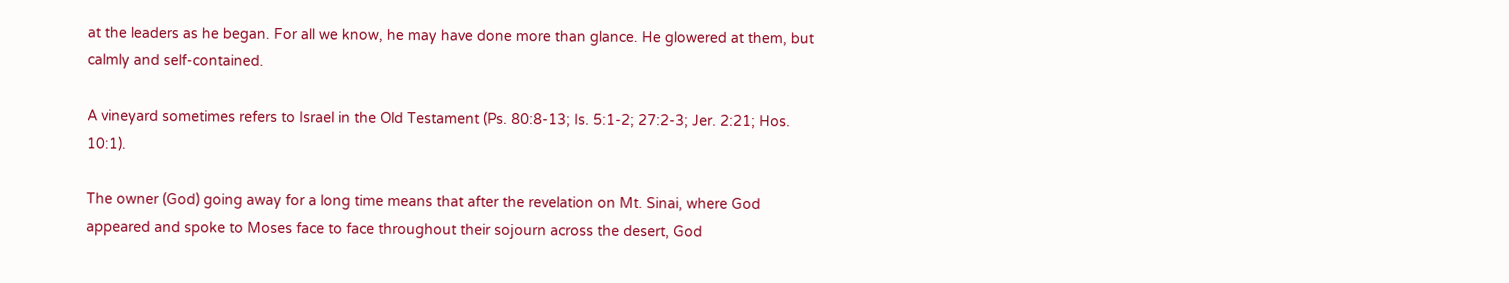at the leaders as he began. For all we know, he may have done more than glance. He glowered at them, but calmly and self-contained.

A vineyard sometimes refers to Israel in the Old Testament (Ps. 80:8-13; Is. 5:1-2; 27:2-3; Jer. 2:21; Hos. 10:1).

The owner (God) going away for a long time means that after the revelation on Mt. Sinai, where God appeared and spoke to Moses face to face throughout their sojourn across the desert, God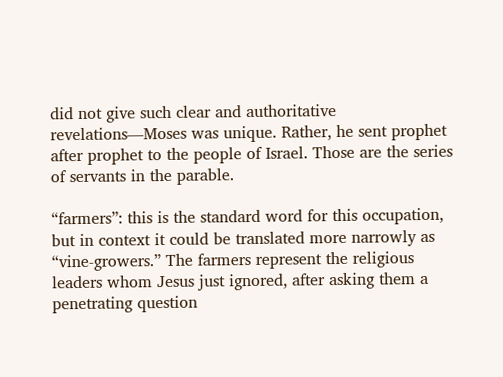did not give such clear and authoritative revelations—Moses was unique. Rather, he sent prophet after prophet to the people of Israel. Those are the series of servants in the parable.

“farmers”: this is the standard word for this occupation, but in context it could be translated more narrowly as “vine-growers.” The farmers represent the religious leaders whom Jesus just ignored, after asking them a penetrating question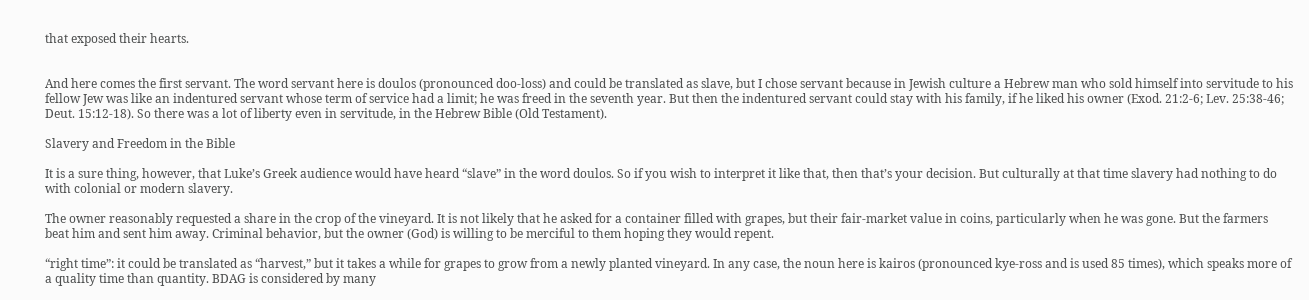that exposed their hearts.


And here comes the first servant. The word servant here is doulos (pronounced doo-loss) and could be translated as slave, but I chose servant because in Jewish culture a Hebrew man who sold himself into servitude to his fellow Jew was like an indentured servant whose term of service had a limit; he was freed in the seventh year. But then the indentured servant could stay with his family, if he liked his owner (Exod. 21:2-6; Lev. 25:38-46; Deut. 15:12-18). So there was a lot of liberty even in servitude, in the Hebrew Bible (Old Testament).

Slavery and Freedom in the Bible

It is a sure thing, however, that Luke’s Greek audience would have heard “slave” in the word doulos. So if you wish to interpret it like that, then that’s your decision. But culturally at that time slavery had nothing to do with colonial or modern slavery.

The owner reasonably requested a share in the crop of the vineyard. It is not likely that he asked for a container filled with grapes, but their fair-market value in coins, particularly when he was gone. But the farmers beat him and sent him away. Criminal behavior, but the owner (God) is willing to be merciful to them hoping they would repent.

“right time”: it could be translated as “harvest,” but it takes a while for grapes to grow from a newly planted vineyard. In any case, the noun here is kairos (pronounced kye-ross and is used 85 times), which speaks more of a quality time than quantity. BDAG is considered by many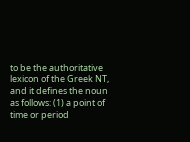to be the authoritative lexicon of the Greek NT, and it defines the noun as follows: (1) a point of time or period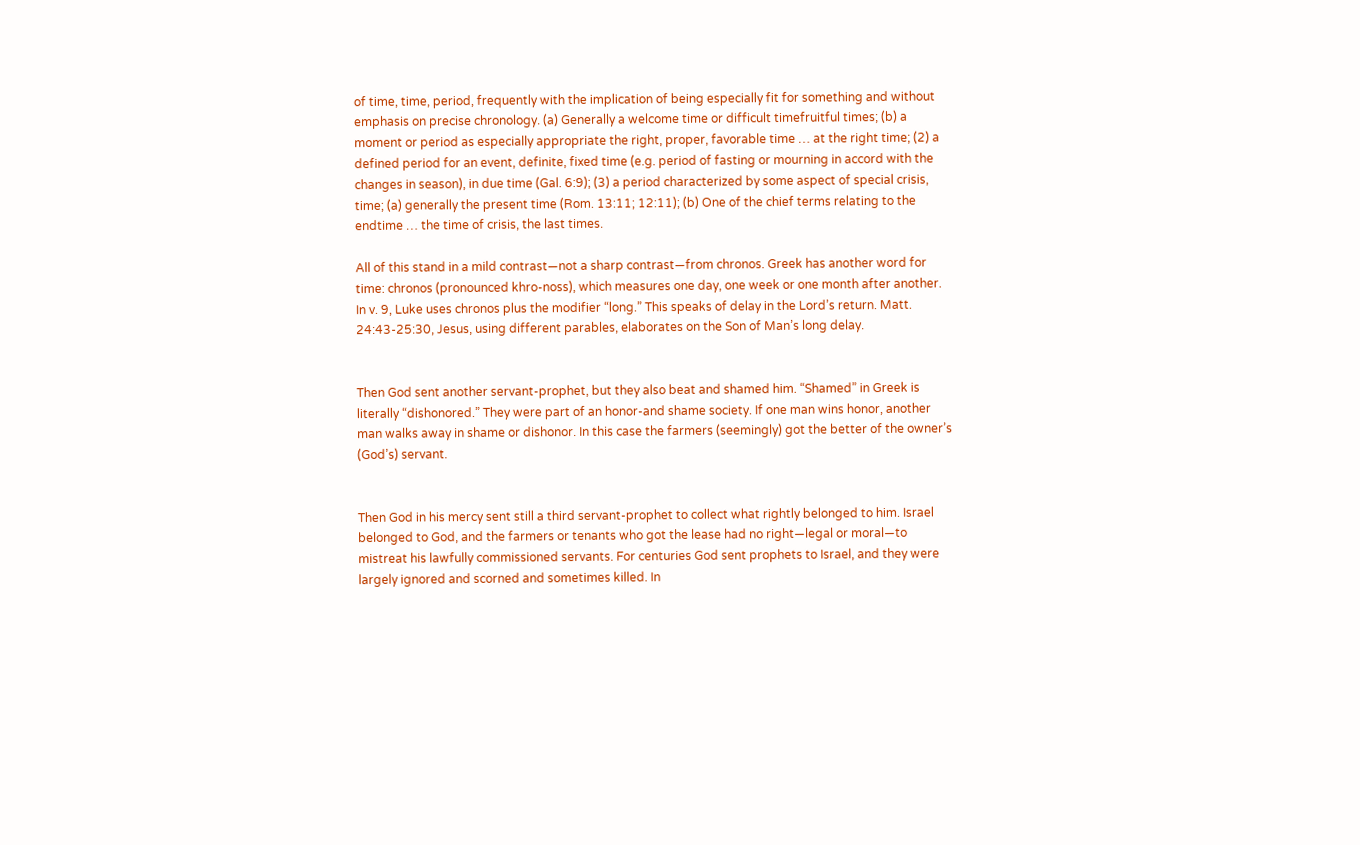of time, time, period, frequently with the implication of being especially fit for something and without emphasis on precise chronology. (a) Generally a welcome time or difficult timefruitful times; (b) a moment or period as especially appropriate the right, proper, favorable time … at the right time; (2) a defined period for an event, definite, fixed time (e.g. period of fasting or mourning in accord with the changes in season), in due time (Gal. 6:9); (3) a period characterized by some aspect of special crisis, time; (a) generally the present time (Rom. 13:11; 12:11); (b) One of the chief terms relating to the endtime … the time of crisis, the last times.

All of this stand in a mild contrast—not a sharp contrast—from chronos. Greek has another word for time: chronos (pronounced khro-noss), which measures one day, one week or one month after another. In v. 9, Luke uses chronos plus the modifier “long.” This speaks of delay in the Lord’s return. Matt. 24:43-25:30, Jesus, using different parables, elaborates on the Son of Man’s long delay.


Then God sent another servant-prophet, but they also beat and shamed him. “Shamed” in Greek is literally “dishonored.” They were part of an honor-and shame society. If one man wins honor, another man walks away in shame or dishonor. In this case the farmers (seemingly) got the better of the owner’s (God’s) servant.


Then God in his mercy sent still a third servant-prophet to collect what rightly belonged to him. Israel belonged to God, and the farmers or tenants who got the lease had no right—legal or moral—to mistreat his lawfully commissioned servants. For centuries God sent prophets to Israel, and they were largely ignored and scorned and sometimes killed. In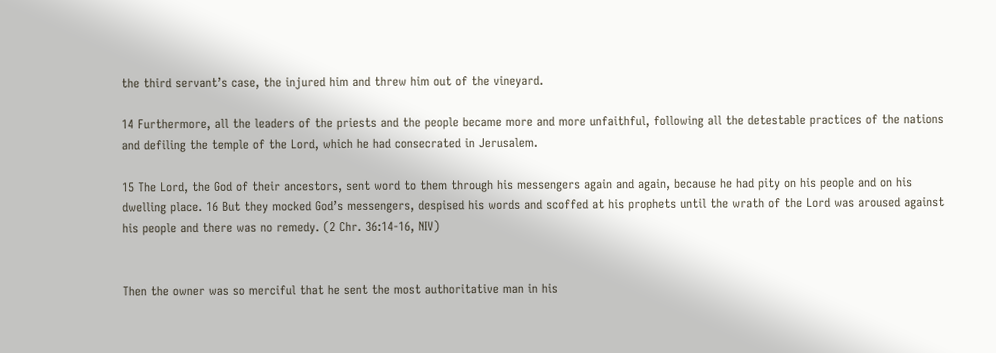the third servant’s case, the injured him and threw him out of the vineyard.

14 Furthermore, all the leaders of the priests and the people became more and more unfaithful, following all the detestable practices of the nations and defiling the temple of the Lord, which he had consecrated in Jerusalem.

15 The Lord, the God of their ancestors, sent word to them through his messengers again and again, because he had pity on his people and on his dwelling place. 16 But they mocked God’s messengers, despised his words and scoffed at his prophets until the wrath of the Lord was aroused against his people and there was no remedy. (2 Chr. 36:14-16, NIV)


Then the owner was so merciful that he sent the most authoritative man in his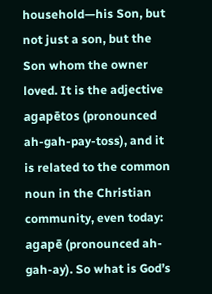household—his Son, but not just a son, but the Son whom the owner loved. It is the adjective agapētos (pronounced ah-gah-pay-toss), and it is related to the common noun in the Christian community, even today: agapē (pronounced ah-gah-ay). So what is God’s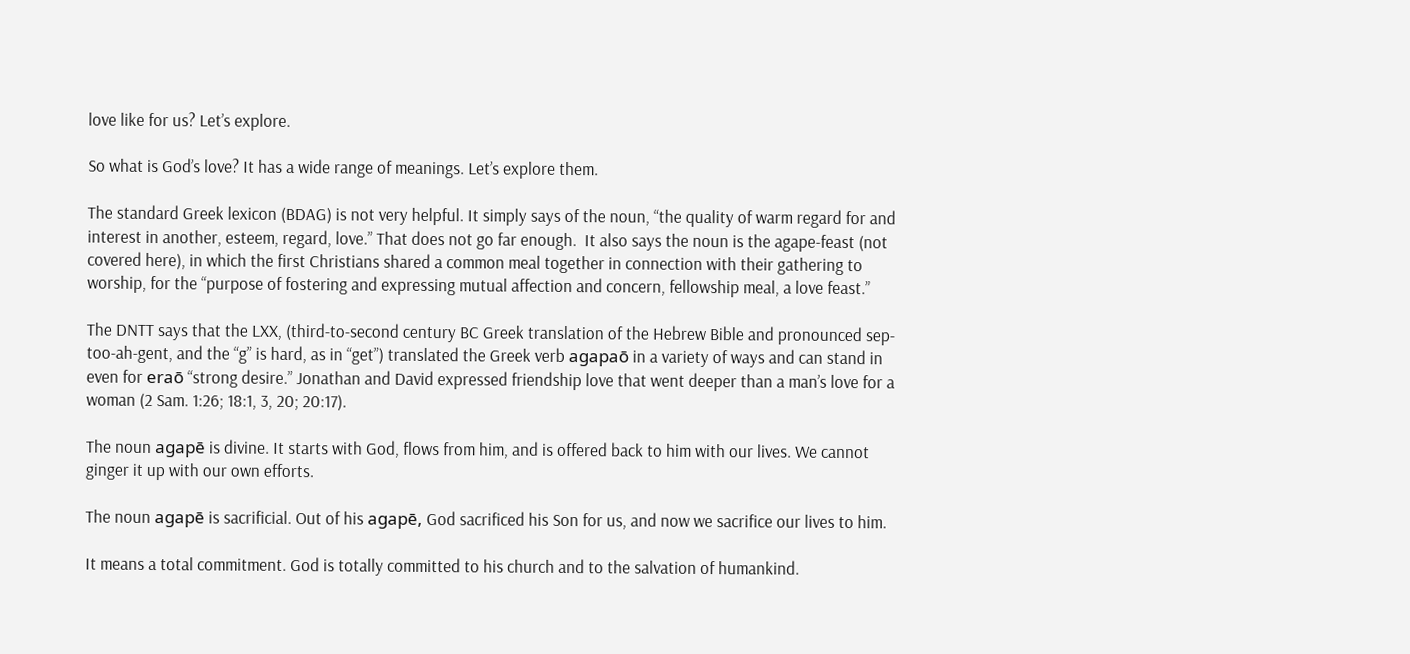love like for us? Let’s explore.

So what is God’s love? It has a wide range of meanings. Let’s explore them.

The standard Greek lexicon (BDAG) is not very helpful. It simply says of the noun, “the quality of warm regard for and interest in another, esteem, regard, love.” That does not go far enough.  It also says the noun is the agape-feast (not covered here), in which the first Christians shared a common meal together in connection with their gathering to worship, for the “purpose of fostering and expressing mutual affection and concern, fellowship meal, a love feast.”

The DNTT says that the LXX, (third-to-second century BC Greek translation of the Hebrew Bible and pronounced sep-too-ah-gent, and the “g” is hard, as in “get”) translated the Greek verb agapaō in a variety of ways and can stand in even for eraō “strong desire.” Jonathan and David expressed friendship love that went deeper than a man’s love for a woman (2 Sam. 1:26; 18:1, 3, 20; 20:17).

The noun agapē is divine. It starts with God, flows from him, and is offered back to him with our lives. We cannot ginger it up with our own efforts.

The noun agapē is sacrificial. Out of his agapē, God sacrificed his Son for us, and now we sacrifice our lives to him.

It means a total commitment. God is totally committed to his church and to the salvation of humankind.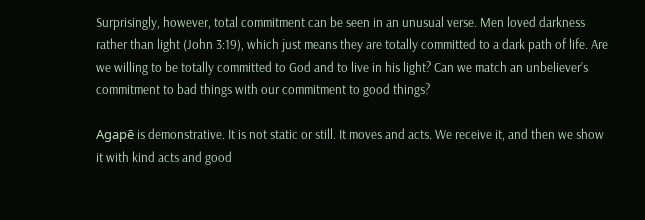Surprisingly, however, total commitment can be seen in an unusual verse. Men loved darkness rather than light (John 3:19), which just means they are totally committed to a dark path of life. Are we willing to be totally committed to God and to live in his light? Can we match an unbeliever’s commitment to bad things with our commitment to good things?

Agapē is demonstrative. It is not static or still. It moves and acts. We receive it, and then we show it with kind acts and good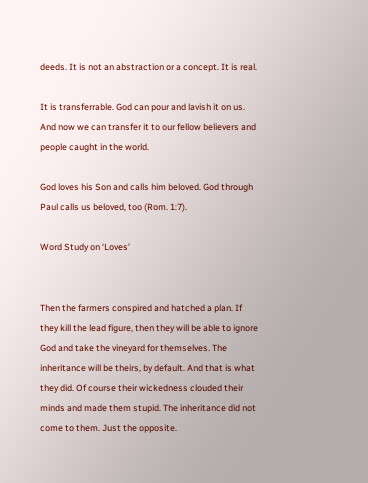deeds. It is not an abstraction or a concept. It is real.

It is transferrable. God can pour and lavish it on us. And now we can transfer it to our fellow believers and people caught in the world.

God loves his Son and calls him beloved. God through Paul calls us beloved, too (Rom. 1:7).

Word Study on ‘Loves’


Then the farmers conspired and hatched a plan. If they kill the lead figure, then they will be able to ignore God and take the vineyard for themselves. The inheritance will be theirs, by default. And that is what they did. Of course their wickedness clouded their minds and made them stupid. The inheritance did not come to them. Just the opposite.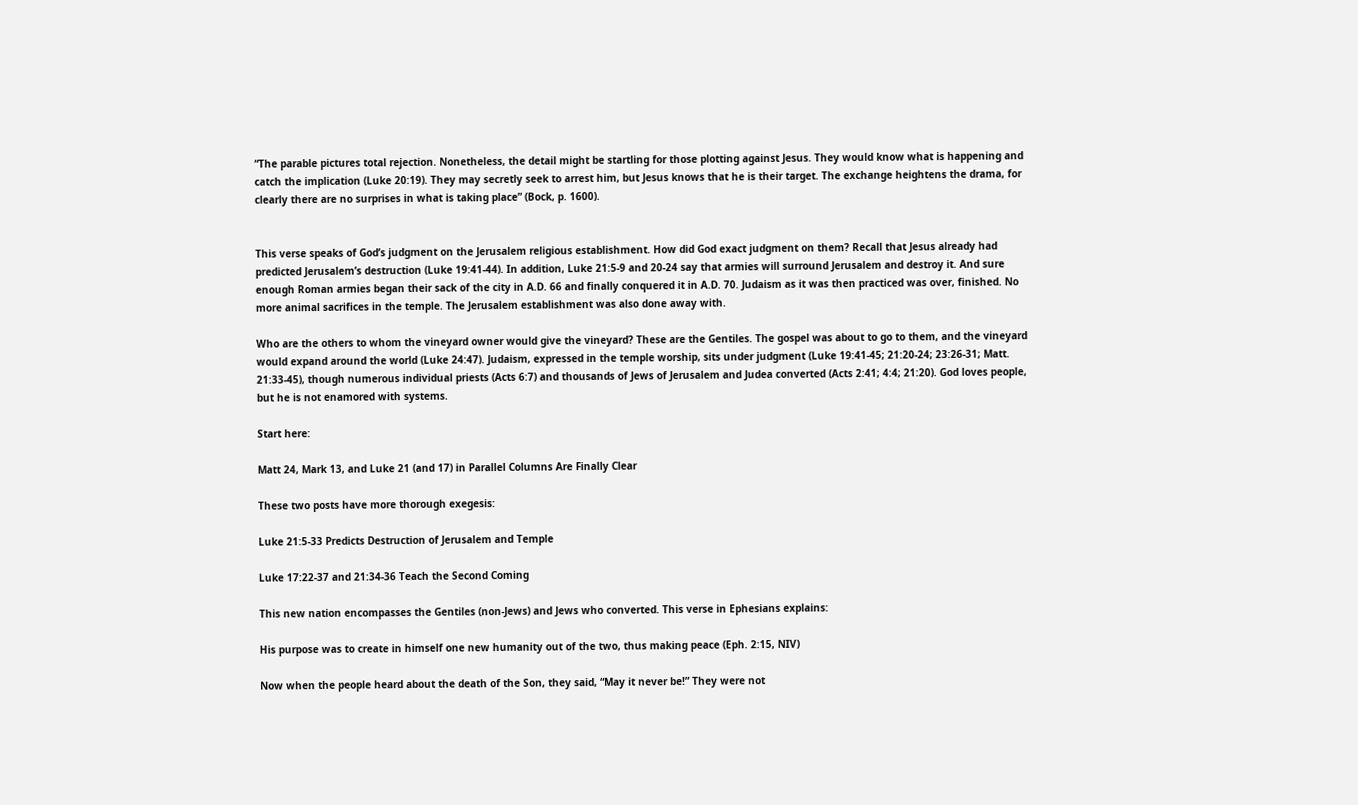“The parable pictures total rejection. Nonetheless, the detail might be startling for those plotting against Jesus. They would know what is happening and catch the implication (Luke 20:19). They may secretly seek to arrest him, but Jesus knows that he is their target. The exchange heightens the drama, for clearly there are no surprises in what is taking place” (Bock, p. 1600).


This verse speaks of God’s judgment on the Jerusalem religious establishment. How did God exact judgment on them? Recall that Jesus already had predicted Jerusalem’s destruction (Luke 19:41-44). In addition, Luke 21:5-9 and 20-24 say that armies will surround Jerusalem and destroy it. And sure enough Roman armies began their sack of the city in A.D. 66 and finally conquered it in A.D. 70. Judaism as it was then practiced was over, finished. No more animal sacrifices in the temple. The Jerusalem establishment was also done away with.

Who are the others to whom the vineyard owner would give the vineyard? These are the Gentiles. The gospel was about to go to them, and the vineyard would expand around the world (Luke 24:47). Judaism, expressed in the temple worship, sits under judgment (Luke 19:41-45; 21:20-24; 23:26-31; Matt. 21:33-45), though numerous individual priests (Acts 6:7) and thousands of Jews of Jerusalem and Judea converted (Acts 2:41; 4:4; 21:20). God loves people, but he is not enamored with systems.

Start here:

Matt 24, Mark 13, and Luke 21 (and 17) in Parallel Columns Are Finally Clear

These two posts have more thorough exegesis:

Luke 21:5-33 Predicts Destruction of Jerusalem and Temple

Luke 17:22-37 and 21:34-36 Teach the Second Coming

This new nation encompasses the Gentiles (non-Jews) and Jews who converted. This verse in Ephesians explains:

His purpose was to create in himself one new humanity out of the two, thus making peace (Eph. 2:15, NIV)

Now when the people heard about the death of the Son, they said, “May it never be!” They were not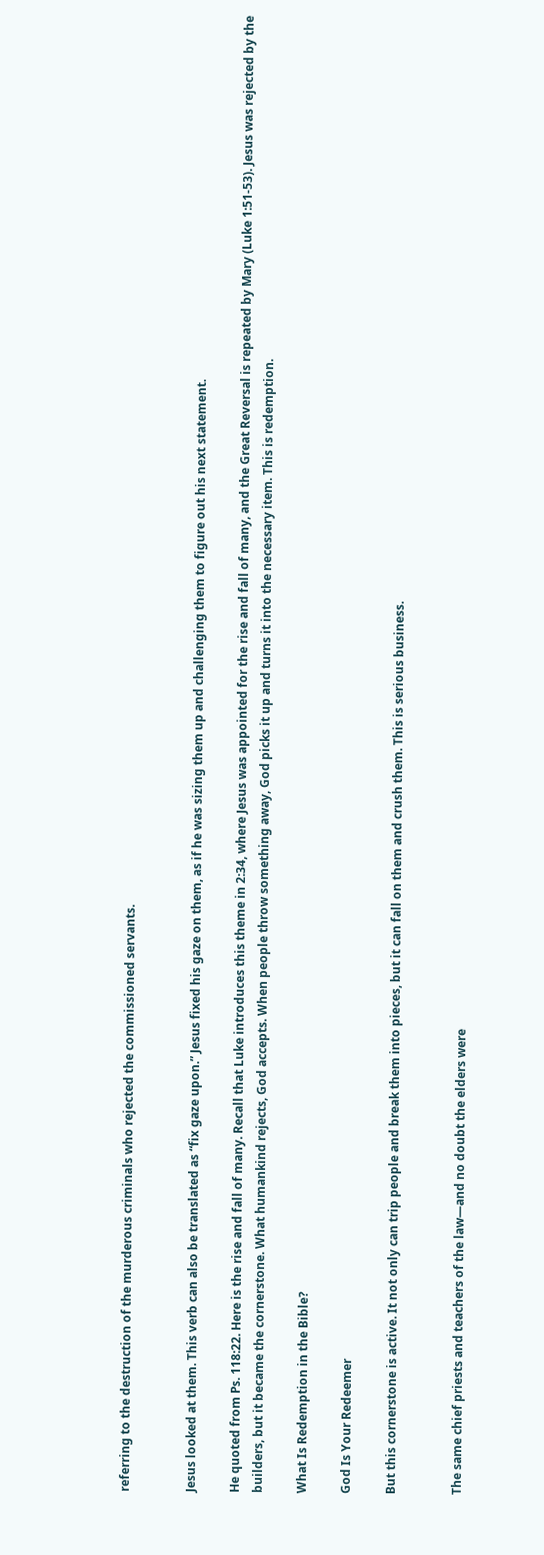referring to the destruction of the murderous criminals who rejected the commissioned servants.


Jesus looked at them. This verb can also be translated as “fix gaze upon.” Jesus fixed his gaze on them, as if he was sizing them up and challenging them to figure out his next statement.

He quoted from Ps. 118:22. Here is the rise and fall of many. Recall that Luke introduces this theme in 2:34, where Jesus was appointed for the rise and fall of many, and the Great Reversal is repeated by Mary (Luke 1:51-53). Jesus was rejected by the builders, but it became the cornerstone. What humankind rejects, God accepts. When people throw something away, God picks it up and turns it into the necessary item. This is redemption.

What Is Redemption in the Bible?

God Is Your Redeemer

But this cornerstone is active. It not only can trip people and break them into pieces, but it can fall on them and crush them. This is serious business.


The same chief priests and teachers of the law—and no doubt the elders were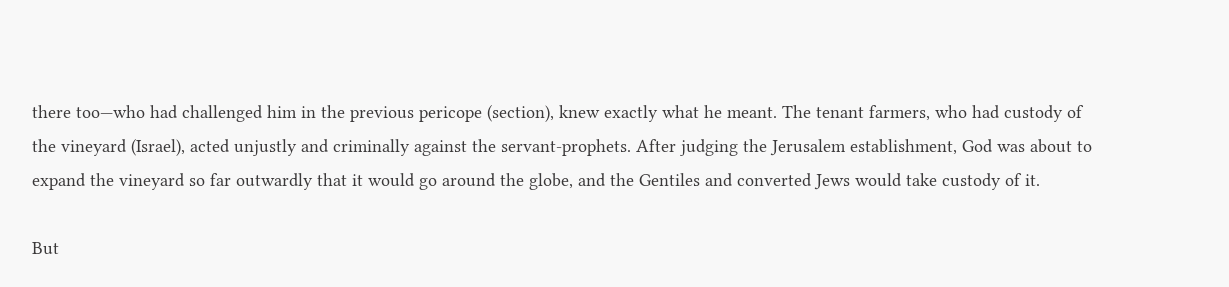there too—who had challenged him in the previous pericope (section), knew exactly what he meant. The tenant farmers, who had custody of the vineyard (Israel), acted unjustly and criminally against the servant-prophets. After judging the Jerusalem establishment, God was about to expand the vineyard so far outwardly that it would go around the globe, and the Gentiles and converted Jews would take custody of it.

But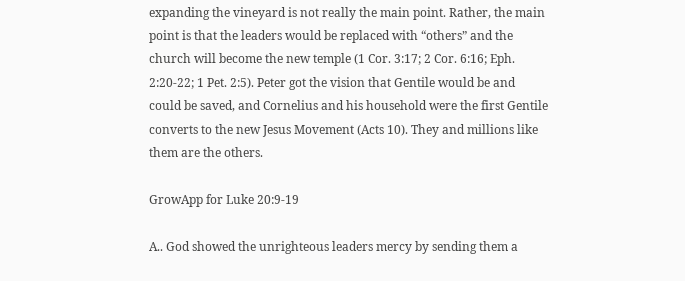expanding the vineyard is not really the main point. Rather, the main point is that the leaders would be replaced with “others” and the church will become the new temple (1 Cor. 3:17; 2 Cor. 6:16; Eph. 2:20-22; 1 Pet. 2:5). Peter got the vision that Gentile would be and could be saved, and Cornelius and his household were the first Gentile converts to the new Jesus Movement (Acts 10). They and millions like them are the others.

GrowApp for Luke 20:9-19

A.. God showed the unrighteous leaders mercy by sending them a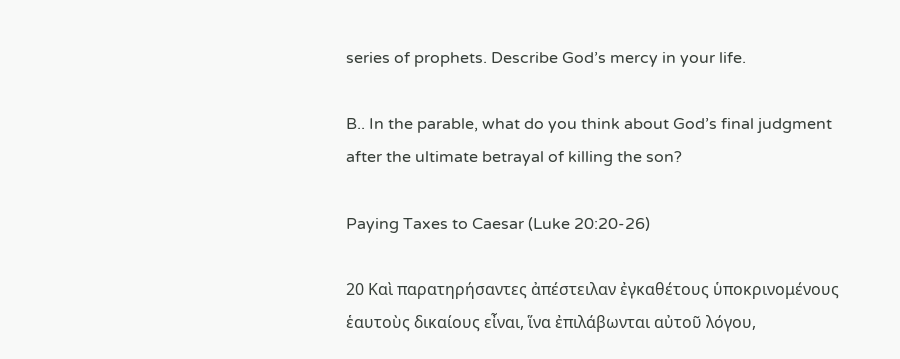series of prophets. Describe God’s mercy in your life.

B.. In the parable, what do you think about God’s final judgment after the ultimate betrayal of killing the son?

Paying Taxes to Caesar (Luke 20:20-26)

20 Καὶ παρατηρήσαντες ἀπέστειλαν ἐγκαθέτους ὑποκρινομένους ἑαυτοὺς δικαίους εἶναι, ἵνα ἐπιλάβωνται αὐτοῦ λόγου,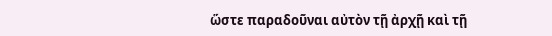ὥστε παραδοῦναι αὐτὸν τῇ ἀρχῇ καὶ τῇ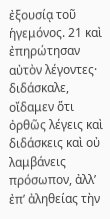ἐξουσίᾳ τοῦ ἡγεμόνος. 21 καὶ ἐπηρώτησαν αὐτὸν λέγοντες· διδάσκαλε, οἴδαμεν ὅτι ὀρθῶς λέγεις καὶ διδάσκεις καὶ οὐ λαμβάνεις πρόσωπον, ἀλλ’ ἐπ’ ἀληθείας τὴν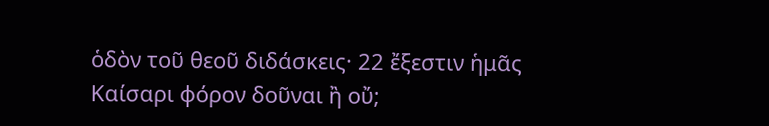ὁδὸν τοῦ θεοῦ διδάσκεις· 22 ἔξεστιν ἡμᾶς Καίσαρι φόρον δοῦναι ἢ οὔ;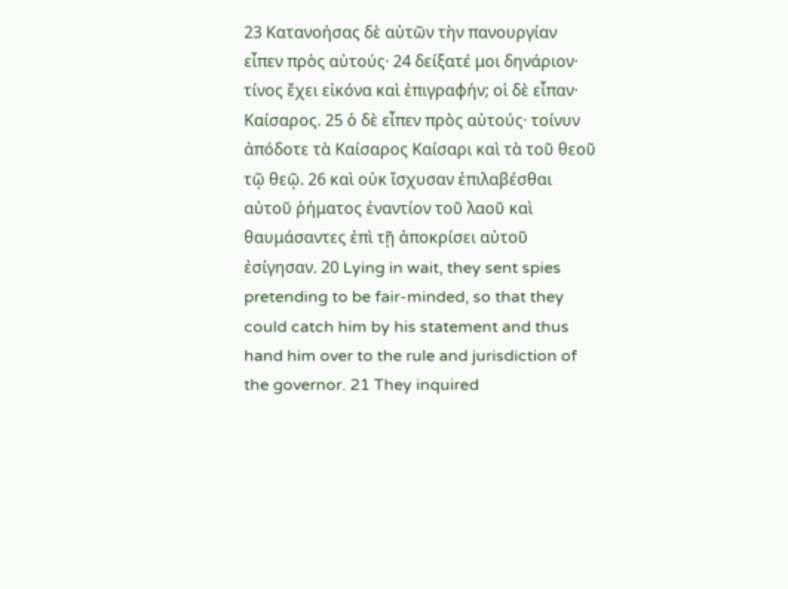23 Κατανοήσας δὲ αὐτῶν τὴν πανουργίαν εἶπεν πρὸς αὐτούς· 24 δείξατέ μοι δηνάριον· τίνος ἔχει εἰκόνα καὶ ἐπιγραφήν; οἱ δὲ εἶπαν· Καίσαρος. 25 ὁ δὲ εἶπεν πρὸς αὐτούς· τοίνυν ἀπόδοτε τὰ Καίσαρος Καίσαρι καὶ τὰ τοῦ θεοῦ τῷ θεῷ. 26 καὶ οὐκ ἴσχυσαν ἐπιλαβέσθαι αὐτοῦ ῥήματος ἐναντίον τοῦ λαοῦ καὶ θαυμάσαντες ἐπὶ τῇ ἀποκρίσει αὐτοῦ ἐσίγησαν. 20 Lying in wait, they sent spies pretending to be fair-minded, so that they could catch him by his statement and thus hand him over to the rule and jurisdiction of the governor. 21 They inquired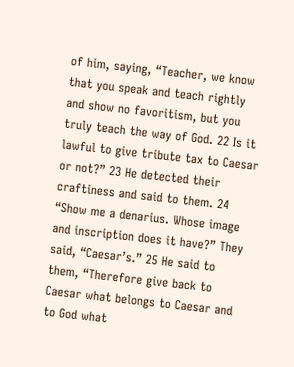of him, saying, “Teacher, we know that you speak and teach rightly and show no favoritism, but you truly teach the way of God. 22 Is it lawful to give tribute tax to Caesar or not?” 23 He detected their craftiness and said to them. 24 “Show me a denarius. Whose image and inscription does it have?” They said, “Caesar’s.” 25 He said to them, “Therefore give back to Caesar what belongs to Caesar and to God what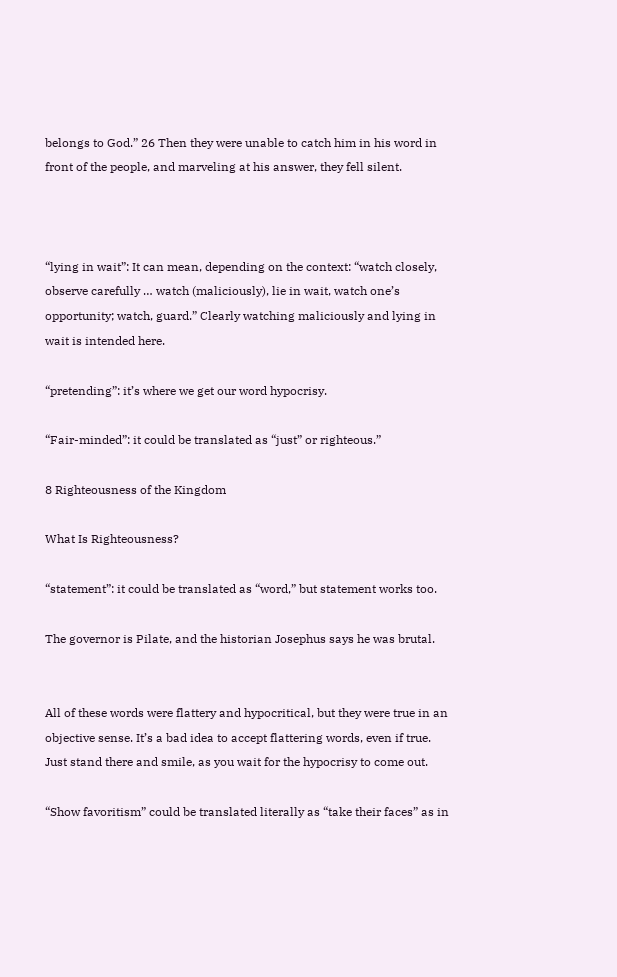belongs to God.” 26 Then they were unable to catch him in his word in front of the people, and marveling at his answer, they fell silent.



“lying in wait”: It can mean, depending on the context: “watch closely, observe carefully … watch (maliciously), lie in wait, watch one’s opportunity; watch, guard.” Clearly watching maliciously and lying in wait is intended here.

“pretending”: it’s where we get our word hypocrisy.

“Fair-minded”: it could be translated as “just” or righteous.”

8 Righteousness of the Kingdom

What Is Righteousness?

“statement”: it could be translated as “word,” but statement works too.

The governor is Pilate, and the historian Josephus says he was brutal.


All of these words were flattery and hypocritical, but they were true in an objective sense. It’s a bad idea to accept flattering words, even if true. Just stand there and smile, as you wait for the hypocrisy to come out.

“Show favoritism” could be translated literally as “take their faces” as in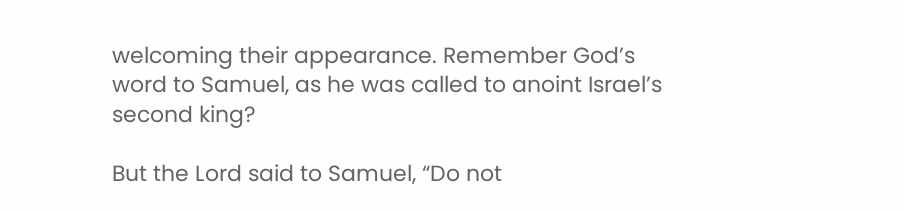welcoming their appearance. Remember God’s word to Samuel, as he was called to anoint Israel’s second king?

But the Lord said to Samuel, “Do not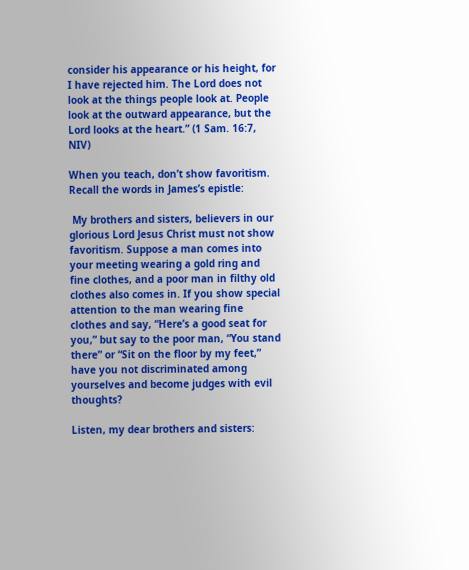consider his appearance or his height, for I have rejected him. The Lord does not look at the things people look at. People look at the outward appearance, but the Lord looks at the heart.” (1 Sam. 16:7, NIV)

When you teach, don’t show favoritism. Recall the words in James’s epistle:

 My brothers and sisters, believers in our glorious Lord Jesus Christ must not show favoritism. Suppose a man comes into your meeting wearing a gold ring and fine clothes, and a poor man in filthy old clothes also comes in. If you show special attention to the man wearing fine clothes and say, “Here’s a good seat for you,” but say to the poor man, “You stand there” or “Sit on the floor by my feet,” have you not discriminated among yourselves and become judges with evil thoughts?

Listen, my dear brothers and sisters: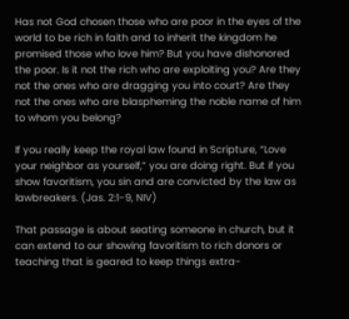Has not God chosen those who are poor in the eyes of the world to be rich in faith and to inherit the kingdom he promised those who love him? But you have dishonored the poor. Is it not the rich who are exploiting you? Are they not the ones who are dragging you into court? Are they not the ones who are blaspheming the noble name of him to whom you belong?

If you really keep the royal law found in Scripture, “Love your neighbor as yourself,” you are doing right. But if you show favoritism, you sin and are convicted by the law as lawbreakers. (Jas. 2:1-9, NIV)

That passage is about seating someone in church, but it can extend to our showing favoritism to rich donors or teaching that is geared to keep things extra-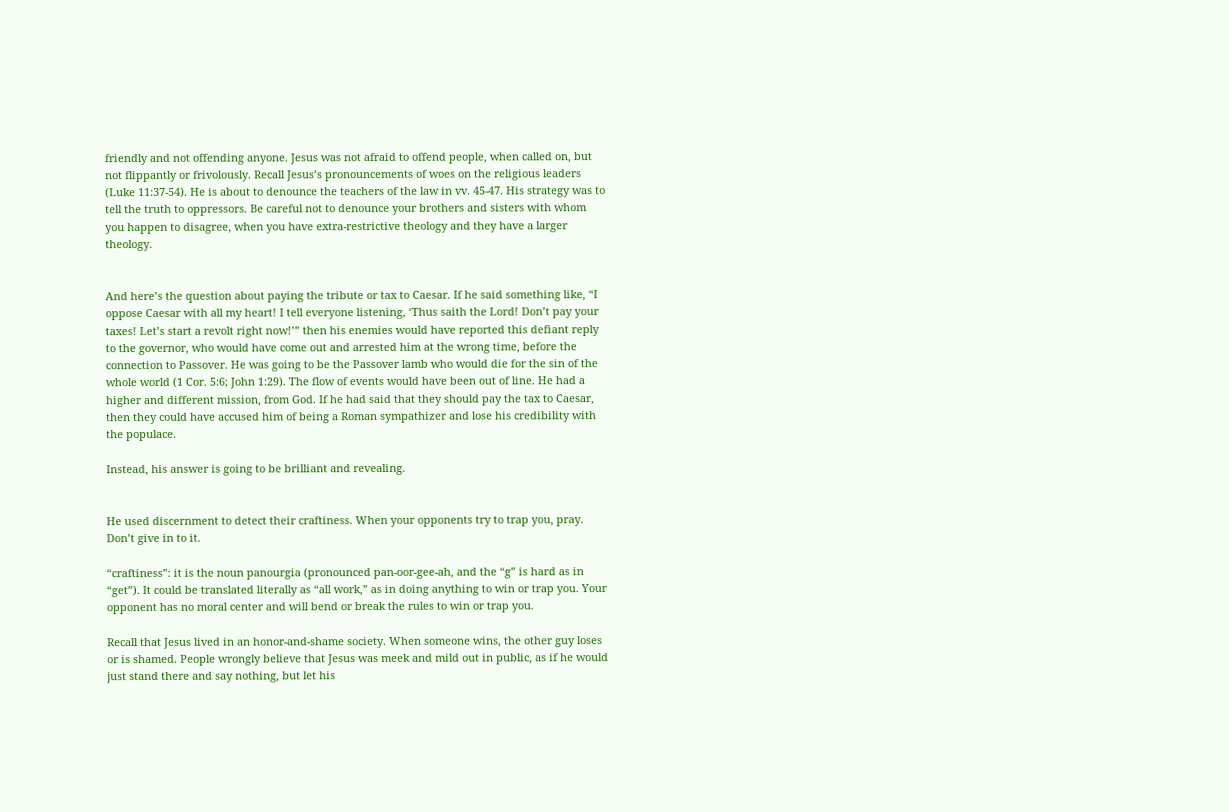friendly and not offending anyone. Jesus was not afraid to offend people, when called on, but not flippantly or frivolously. Recall Jesus’s pronouncements of woes on the religious leaders (Luke 11:37-54). He is about to denounce the teachers of the law in vv. 45-47. His strategy was to tell the truth to oppressors. Be careful not to denounce your brothers and sisters with whom you happen to disagree, when you have extra-restrictive theology and they have a larger theology.


And here’s the question about paying the tribute or tax to Caesar. If he said something like, “I oppose Caesar with all my heart! I tell everyone listening, ‘Thus saith the Lord! Don’t pay your taxes! Let’s start a revolt right now!’” then his enemies would have reported this defiant reply to the governor, who would have come out and arrested him at the wrong time, before the connection to Passover. He was going to be the Passover lamb who would die for the sin of the whole world (1 Cor. 5:6; John 1:29). The flow of events would have been out of line. He had a higher and different mission, from God. If he had said that they should pay the tax to Caesar, then they could have accused him of being a Roman sympathizer and lose his credibility with the populace.

Instead, his answer is going to be brilliant and revealing.


He used discernment to detect their craftiness. When your opponents try to trap you, pray. Don’t give in to it.

“craftiness”: it is the noun panourgia (pronounced pan-oor-gee-ah, and the “g” is hard as in “get”). It could be translated literally as “all work,” as in doing anything to win or trap you. Your opponent has no moral center and will bend or break the rules to win or trap you.

Recall that Jesus lived in an honor-and-shame society. When someone wins, the other guy loses or is shamed. People wrongly believe that Jesus was meek and mild out in public, as if he would just stand there and say nothing, but let his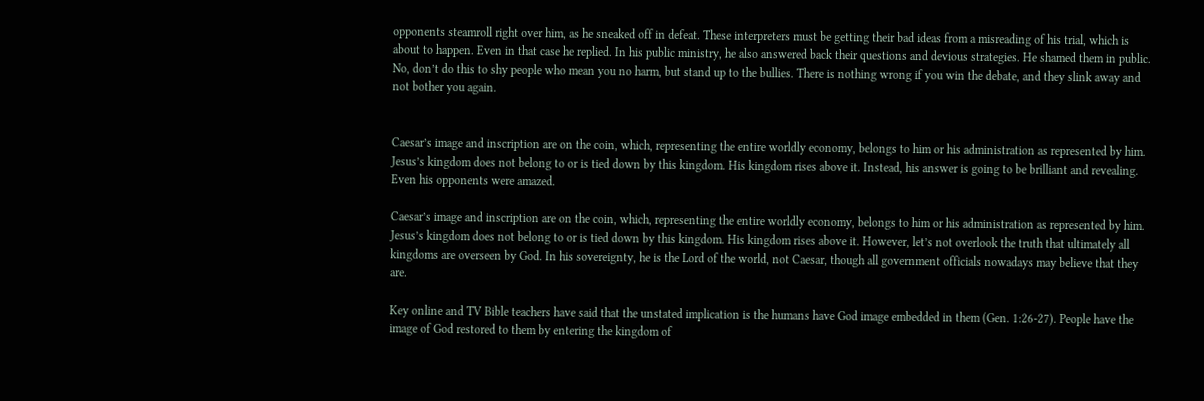opponents steamroll right over him, as he sneaked off in defeat. These interpreters must be getting their bad ideas from a misreading of his trial, which is about to happen. Even in that case he replied. In his public ministry, he also answered back their questions and devious strategies. He shamed them in public. No, don’t do this to shy people who mean you no harm, but stand up to the bullies. There is nothing wrong if you win the debate, and they slink away and not bother you again.


Caesar’s image and inscription are on the coin, which, representing the entire worldly economy, belongs to him or his administration as represented by him. Jesus’s kingdom does not belong to or is tied down by this kingdom. His kingdom rises above it. Instead, his answer is going to be brilliant and revealing. Even his opponents were amazed.

Caesar’s image and inscription are on the coin, which, representing the entire worldly economy, belongs to him or his administration as represented by him. Jesus’s kingdom does not belong to or is tied down by this kingdom. His kingdom rises above it. However, let’s not overlook the truth that ultimately all kingdoms are overseen by God. In his sovereignty, he is the Lord of the world, not Caesar, though all government officials nowadays may believe that they are.

Key online and TV Bible teachers have said that the unstated implication is the humans have God image embedded in them (Gen. 1:26-27). People have the image of God restored to them by entering the kingdom of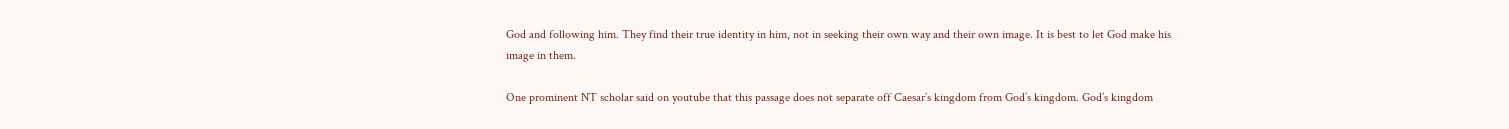God and following him. They find their true identity in him, not in seeking their own way and their own image. It is best to let God make his image in them.

One prominent NT scholar said on youtube that this passage does not separate off Caesar’s kingdom from God’s kingdom. God’s kingdom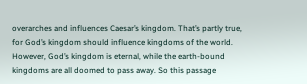overarches and influences Caesar’s kingdom. That’s partly true, for God’s kingdom should influence kingdoms of the world. However, God’s kingdom is eternal, while the earth-bound kingdoms are all doomed to pass away. So this passage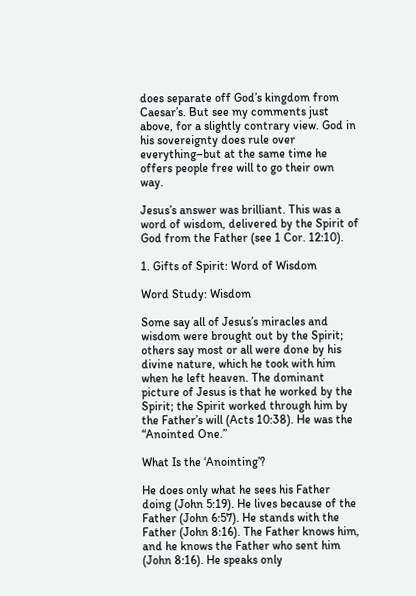does separate off God’s kingdom from Caesar’s. But see my comments just above, for a slightly contrary view. God in his sovereignty does rule over everything–but at the same time he offers people free will to go their own way.

Jesus’s answer was brilliant. This was a word of wisdom, delivered by the Spirit of God from the Father (see 1 Cor. 12:10).

1. Gifts of Spirit: Word of Wisdom

Word Study: Wisdom

Some say all of Jesus’s miracles and wisdom were brought out by the Spirit; others say most or all were done by his divine nature, which he took with him when he left heaven. The dominant picture of Jesus is that he worked by the Spirit; the Spirit worked through him by the Father’s will (Acts 10:38). He was the “Anointed One.”

What Is the ‘Anointing’?

He does only what he sees his Father doing (John 5:19). He lives because of the Father (John 6:57). He stands with the Father (John 8:16). The Father knows him, and he knows the Father who sent him (John 8:16). He speaks only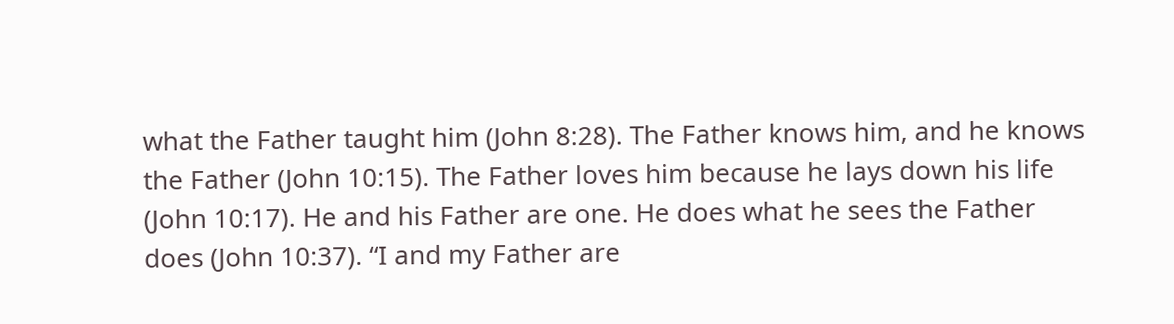what the Father taught him (John 8:28). The Father knows him, and he knows the Father (John 10:15). The Father loves him because he lays down his life (John 10:17). He and his Father are one. He does what he sees the Father does (John 10:37). “I and my Father are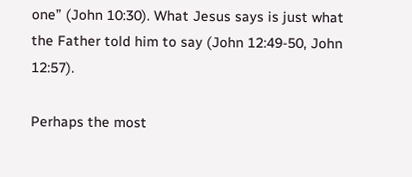one” (John 10:30). What Jesus says is just what the Father told him to say (John 12:49-50, John 12:57).

Perhaps the most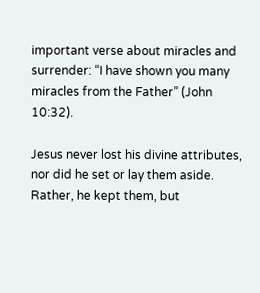important verse about miracles and surrender: “I have shown you many miracles from the Father” (John 10:32).

Jesus never lost his divine attributes, nor did he set or lay them aside. Rather, he kept them, but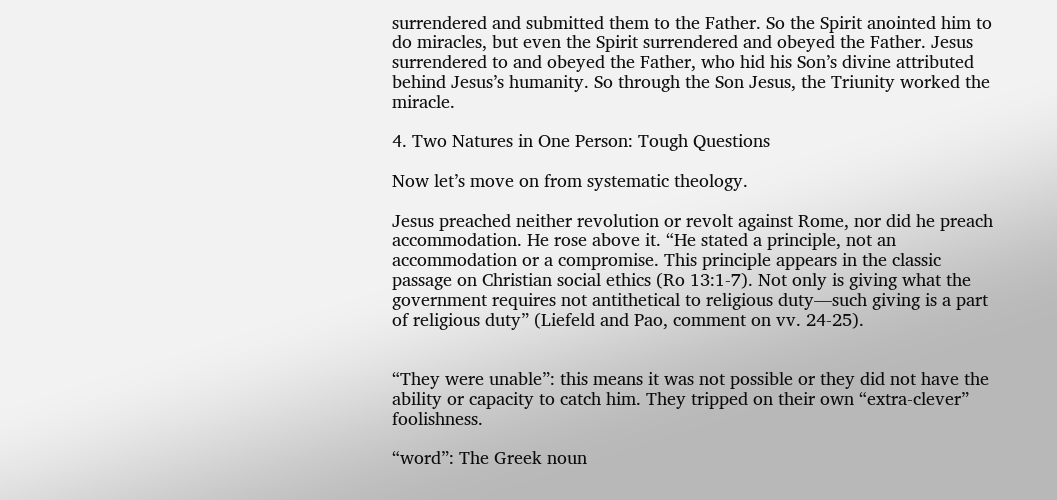surrendered and submitted them to the Father. So the Spirit anointed him to do miracles, but even the Spirit surrendered and obeyed the Father. Jesus surrendered to and obeyed the Father, who hid his Son’s divine attributed behind Jesus’s humanity. So through the Son Jesus, the Triunity worked the miracle.

4. Two Natures in One Person: Tough Questions

Now let’s move on from systematic theology.

Jesus preached neither revolution or revolt against Rome, nor did he preach accommodation. He rose above it. “He stated a principle, not an accommodation or a compromise. This principle appears in the classic passage on Christian social ethics (Ro 13:1-7). Not only is giving what the government requires not antithetical to religious duty—such giving is a part of religious duty” (Liefeld and Pao, comment on vv. 24-25).


“They were unable”: this means it was not possible or they did not have the ability or capacity to catch him. They tripped on their own “extra-clever” foolishness.

“word”: The Greek noun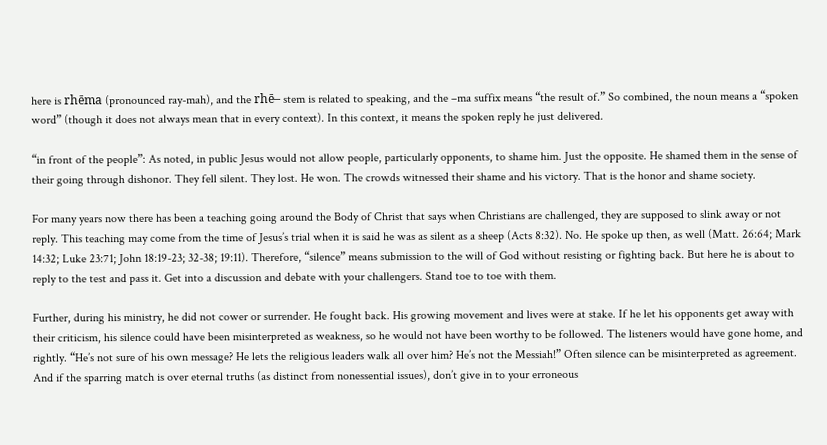here is rhēma (pronounced ray-mah), and the rhē– stem is related to speaking, and the –ma suffix means “the result of.” So combined, the noun means a “spoken word” (though it does not always mean that in every context). In this context, it means the spoken reply he just delivered.

“in front of the people”: As noted, in public Jesus would not allow people, particularly opponents, to shame him. Just the opposite. He shamed them in the sense of their going through dishonor. They fell silent. They lost. He won. The crowds witnessed their shame and his victory. That is the honor and shame society.

For many years now there has been a teaching going around the Body of Christ that says when Christians are challenged, they are supposed to slink away or not reply. This teaching may come from the time of Jesus’s trial when it is said he was as silent as a sheep (Acts 8:32). No. He spoke up then, as well (Matt. 26:64; Mark 14:32; Luke 23:71; John 18:19-23; 32-38; 19:11). Therefore, “silence” means submission to the will of God without resisting or fighting back. But here he is about to reply to the test and pass it. Get into a discussion and debate with your challengers. Stand toe to toe with them.

Further, during his ministry, he did not cower or surrender. He fought back. His growing movement and lives were at stake. If he let his opponents get away with their criticism, his silence could have been misinterpreted as weakness, so he would not have been worthy to be followed. The listeners would have gone home, and rightly. “He’s not sure of his own message? He lets the religious leaders walk all over him? He’s not the Messiah!” Often silence can be misinterpreted as agreement. And if the sparring match is over eternal truths (as distinct from nonessential issues), don’t give in to your erroneous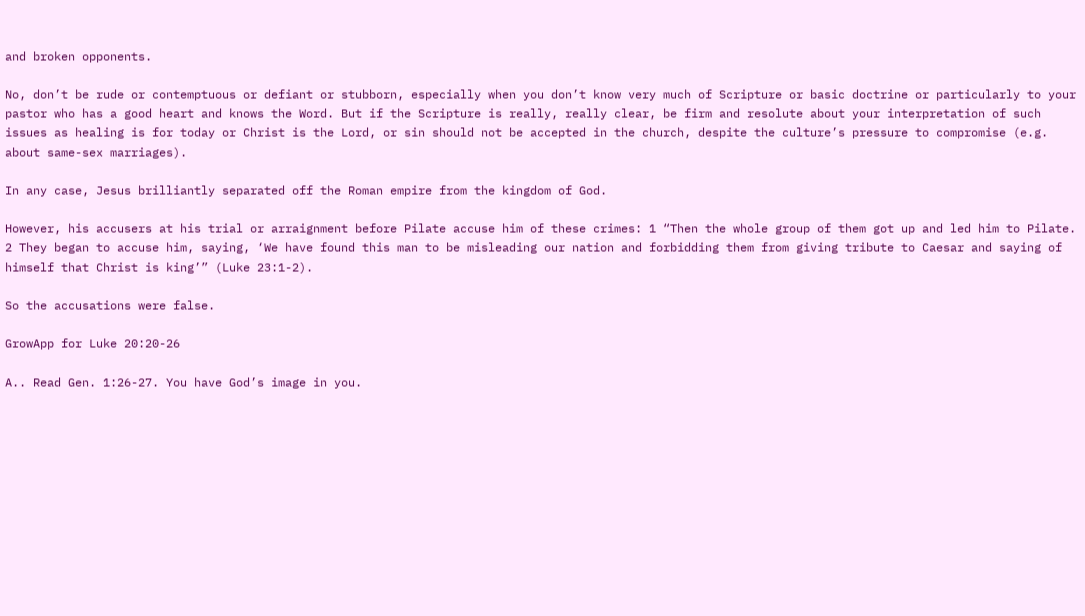and broken opponents.

No, don’t be rude or contemptuous or defiant or stubborn, especially when you don’t know very much of Scripture or basic doctrine or particularly to your pastor who has a good heart and knows the Word. But if the Scripture is really, really clear, be firm and resolute about your interpretation of such issues as healing is for today or Christ is the Lord, or sin should not be accepted in the church, despite the culture’s pressure to compromise (e.g. about same-sex marriages).

In any case, Jesus brilliantly separated off the Roman empire from the kingdom of God.

However, his accusers at his trial or arraignment before Pilate accuse him of these crimes: 1 “Then the whole group of them got up and led him to Pilate. 2 They began to accuse him, saying, ‘We have found this man to be misleading our nation and forbidding them from giving tribute to Caesar and saying of himself that Christ is king’” (Luke 23:1-2).

So the accusations were false.

GrowApp for Luke 20:20-26

A.. Read Gen. 1:26-27. You have God’s image in you.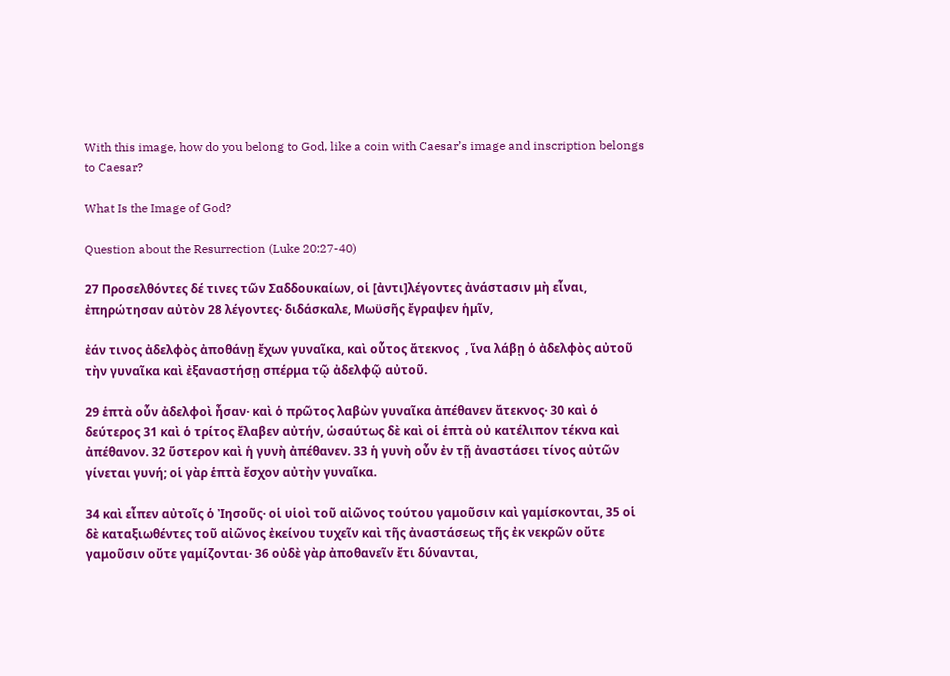With this image, how do you belong to God, like a coin with Caesar’s image and inscription belongs to Caesar?

What Is the Image of God?

Question about the Resurrection (Luke 20:27-40)

27 Προσελθόντες δέ τινες τῶν Σαδδουκαίων, οἱ [ἀντι]λέγοντες ἀνάστασιν μὴ εἶναι, ἐπηρώτησαν αὐτὸν 28 λέγοντες· διδάσκαλε, Μωϋσῆς ἔγραψεν ἡμῖν,

ἐάν τινος ἀδελφὸς ἀποθάνῃ ἔχων γυναῖκα, καὶ οὗτος ἄτεκνος  , ἵνα λάβῃ ὁ ἀδελφὸς αὐτοῦ τὴν γυναῖκα καὶ ἐξαναστήσῃ σπέρμα τῷ ἀδελφῷ αὐτοῦ.

29 ἑπτὰ οὖν ἀδελφοὶ ἦσαν· καὶ ὁ πρῶτος λαβὼν γυναῖκα ἀπέθανεν ἄτεκνος· 30 καὶ ὁ δεύτερος 31 καὶ ὁ τρίτος ἔλαβεν αὐτήν, ὡσαύτως δὲ καὶ οἱ ἑπτὰ οὐ κατέλιπον τέκνα καὶ ἀπέθανον. 32 ὕστερον καὶ ἡ γυνὴ ἀπέθανεν. 33 ἡ γυνὴ οὖν ἐν τῇ ἀναστάσει τίνος αὐτῶν γίνεται γυνή; οἱ γὰρ ἑπτὰ ἔσχον αὐτὴν γυναῖκα.

34 καὶ εἶπεν αὐτοῖς ὁ Ἰησοῦς· οἱ υἱοὶ τοῦ αἰῶνος τούτου γαμοῦσιν καὶ γαμίσκονται, 35 οἱ δὲ καταξιωθέντες τοῦ αἰῶνος ἐκείνου τυχεῖν καὶ τῆς ἀναστάσεως τῆς ἐκ νεκρῶν οὔτε γαμοῦσιν οὔτε γαμίζονται· 36 οὐδὲ γὰρ ἀποθανεῖν ἔτι δύνανται,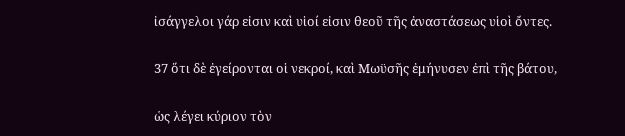ἰσάγγελοι γάρ εἰσιν καὶ υἱοί εἰσιν θεοῦ τῆς ἀναστάσεως υἱοὶ ὄντες.

37 ὅτι δὲ ἐγείρονται οἱ νεκροί, καὶ Μωϋσῆς ἐμήνυσεν ἐπὶ τῆς βάτου,

ὡς λέγει κύριον τὸν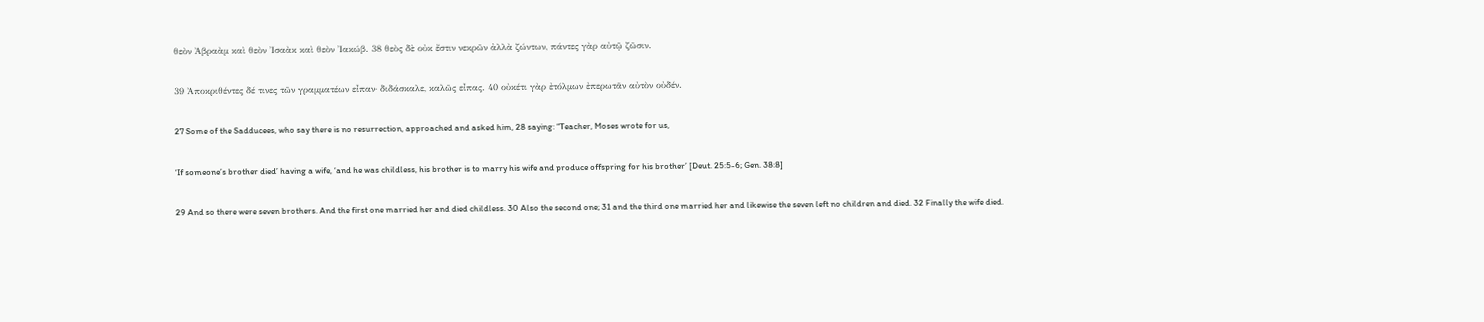θεὸν Ἀβραὰμ καὶ θεὸν Ἰσαὰκ καὶ θεὸν Ἰακώβ. 38 θεὸς δὲ οὐκ ἔστιν νεκρῶν ἀλλὰ ζώντων, πάντες γὰρ αὐτῷ ζῶσιν.

39 Ἀποκριθέντες δέ τινες τῶν γραμματέων εἶπαν· διδάσκαλε, καλῶς εἶπας. 40 οὐκέτι γὰρ ἐτόλμων ἐπερωτᾶν αὐτὸν οὐδέν.

27 Some of the Sadducees, who say there is no resurrection, approached and asked him, 28 saying: “Teacher, Moses wrote for us,

‘If someone’s brother died’ having a wife, ‘and he was childless, his brother is to marry his wife and produce offspring for his brother’ [Deut. 25:5-6; Gen. 38:8]

29 And so there were seven brothers. And the first one married her and died childless. 30 Also the second one; 31 and the third one married her and likewise the seven left no children and died. 32 Finally the wife died.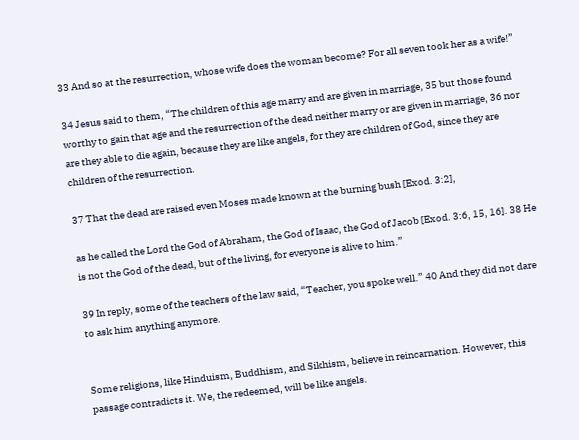33 And so at the resurrection, whose wife does the woman become? For all seven took her as a wife!”

34 Jesus said to them, “The children of this age marry and are given in marriage, 35 but those found worthy to gain that age and the resurrection of the dead neither marry or are given in marriage, 36 nor are they able to die again, because they are like angels, for they are children of God, since they are children of the resurrection.

37 That the dead are raised even Moses made known at the burning bush [Exod. 3:2],

as he called the Lord the God of Abraham, the God of Isaac, the God of Jacob [Exod. 3:6, 15, 16]. 38 He is not the God of the dead, but of the living, for everyone is alive to him.”

39 In reply, some of the teachers of the law said, “Teacher, you spoke well.” 40 And they did not dare to ask him anything anymore.


Some religions, like Hinduism, Buddhism, and Sikhism, believe in reincarnation. However, this passage contradicts it. We, the redeemed, will be like angels.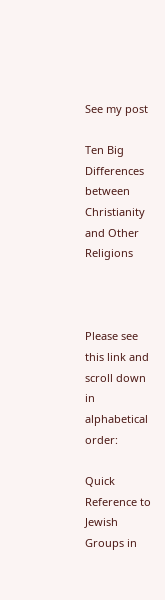See my post

Ten Big Differences between Christianity and Other Religions



Please see this link and scroll down in alphabetical order:

Quick Reference to Jewish Groups in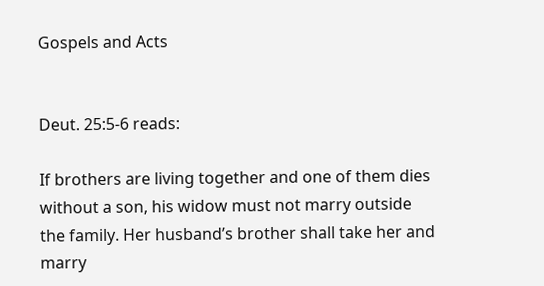Gospels and Acts


Deut. 25:5-6 reads:

If brothers are living together and one of them dies without a son, his widow must not marry outside the family. Her husband’s brother shall take her and marry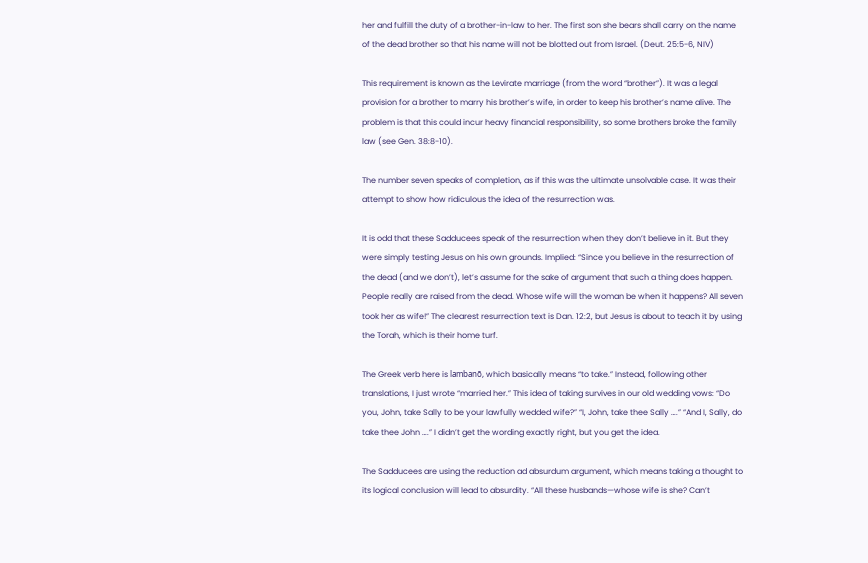her and fulfill the duty of a brother-in-law to her. The first son she bears shall carry on the name of the dead brother so that his name will not be blotted out from Israel. (Deut. 25:5-6, NIV)

This requirement is known as the Levirate marriage (from the word “brother”). It was a legal provision for a brother to marry his brother’s wife, in order to keep his brother’s name alive. The problem is that this could incur heavy financial responsibility, so some brothers broke the family law (see Gen. 38:8-10).

The number seven speaks of completion, as if this was the ultimate unsolvable case. It was their attempt to show how ridiculous the idea of the resurrection was.

It is odd that these Sadducees speak of the resurrection when they don’t believe in it. But they were simply testing Jesus on his own grounds. Implied: “Since you believe in the resurrection of the dead (and we don’t), let’s assume for the sake of argument that such a thing does happen. People really are raised from the dead. Whose wife will the woman be when it happens? All seven took her as wife!” The clearest resurrection text is Dan. 12:2, but Jesus is about to teach it by using the Torah, which is their home turf.

The Greek verb here is lambanō, which basically means “to take.” Instead, following other translations, I just wrote “married her.” This idea of taking survives in our old wedding vows: “Do you, John, take Sally to be your lawfully wedded wife?” “I, John, take thee Sally ….” “And I, Sally, do take thee John ….” I didn’t get the wording exactly right, but you get the idea.

The Sadducees are using the reduction ad absurdum argument, which means taking a thought to its logical conclusion will lead to absurdity. “All these husbands—whose wife is she? Can’t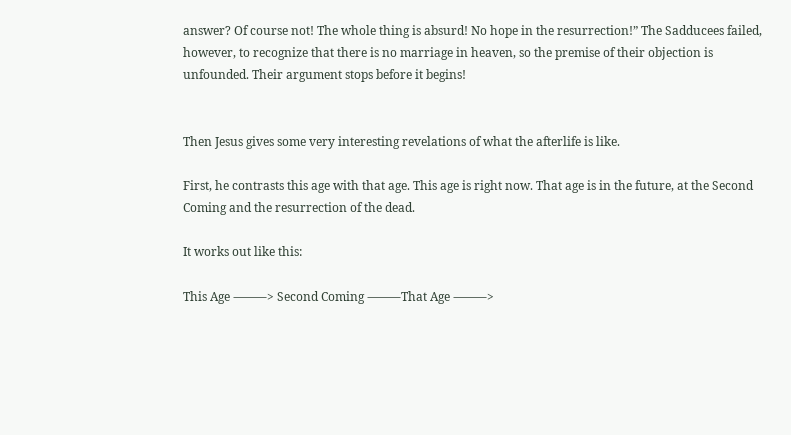answer? Of course not! The whole thing is absurd! No hope in the resurrection!” The Sadducees failed, however, to recognize that there is no marriage in heaven, so the premise of their objection is unfounded. Their argument stops before it begins!


Then Jesus gives some very interesting revelations of what the afterlife is like.

First, he contrasts this age with that age. This age is right now. That age is in the future, at the Second Coming and the resurrection of the dead.

It works out like this:

This Age ⸻> Second Coming ⸻That Age ⸻>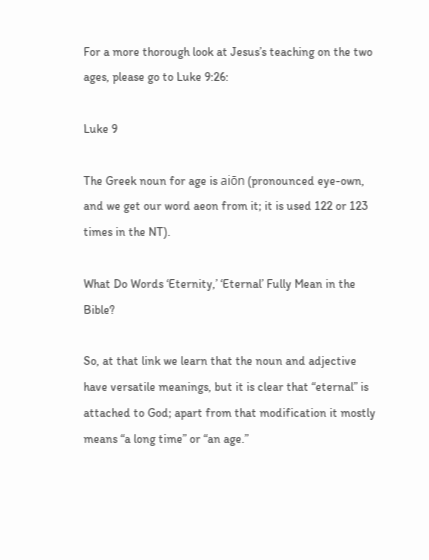For a more thorough look at Jesus’s teaching on the two ages, please go to Luke 9:26:

Luke 9

The Greek noun for age is aiōn (pronounced eye-own, and we get our word aeon from it; it is used 122 or 123 times in the NT).

What Do Words ‘Eternity,’ ‘Eternal’ Fully Mean in the Bible?

So, at that link we learn that the noun and adjective have versatile meanings, but it is clear that “eternal” is attached to God; apart from that modification it mostly means “a long time” or “an age.”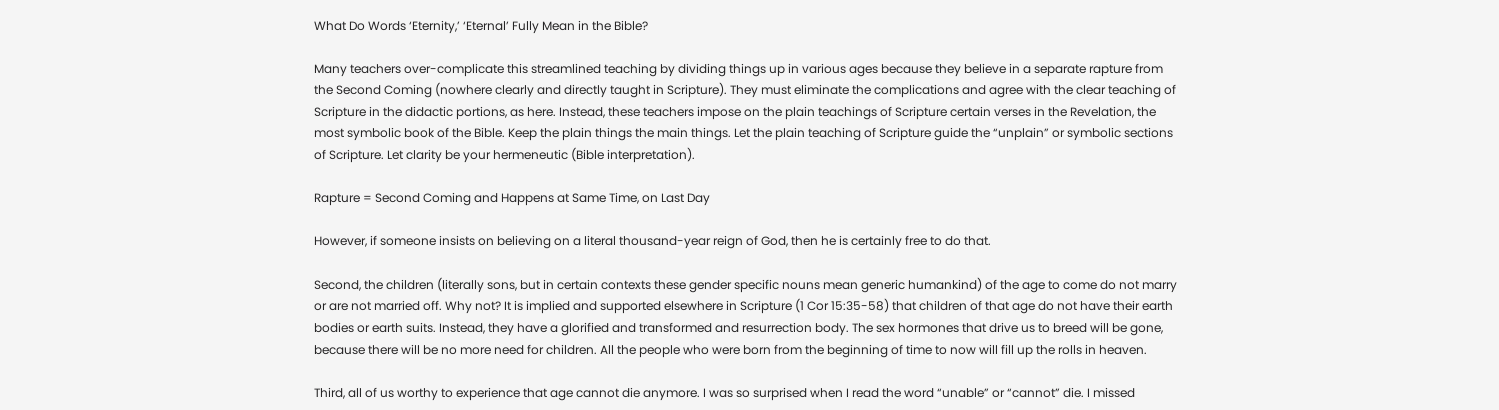What Do Words ‘Eternity,’ ‘Eternal’ Fully Mean in the Bible?

Many teachers over-complicate this streamlined teaching by dividing things up in various ages because they believe in a separate rapture from the Second Coming (nowhere clearly and directly taught in Scripture). They must eliminate the complications and agree with the clear teaching of Scripture in the didactic portions, as here. Instead, these teachers impose on the plain teachings of Scripture certain verses in the Revelation, the most symbolic book of the Bible. Keep the plain things the main things. Let the plain teaching of Scripture guide the “unplain” or symbolic sections of Scripture. Let clarity be your hermeneutic (Bible interpretation).

Rapture = Second Coming and Happens at Same Time, on Last Day

However, if someone insists on believing on a literal thousand-year reign of God, then he is certainly free to do that.

Second, the children (literally sons, but in certain contexts these gender specific nouns mean generic humankind) of the age to come do not marry or are not married off. Why not? It is implied and supported elsewhere in Scripture (1 Cor 15:35-58) that children of that age do not have their earth bodies or earth suits. Instead, they have a glorified and transformed and resurrection body. The sex hormones that drive us to breed will be gone, because there will be no more need for children. All the people who were born from the beginning of time to now will fill up the rolls in heaven.

Third, all of us worthy to experience that age cannot die anymore. I was so surprised when I read the word “unable” or “cannot” die. I missed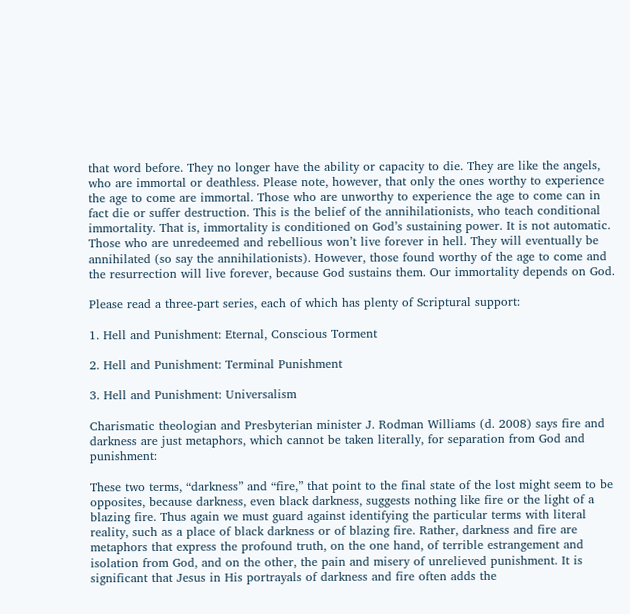that word before. They no longer have the ability or capacity to die. They are like the angels, who are immortal or deathless. Please note, however, that only the ones worthy to experience the age to come are immortal. Those who are unworthy to experience the age to come can in fact die or suffer destruction. This is the belief of the annihilationists, who teach conditional immortality. That is, immortality is conditioned on God’s sustaining power. It is not automatic. Those who are unredeemed and rebellious won’t live forever in hell. They will eventually be annihilated (so say the annihilationists). However, those found worthy of the age to come and the resurrection will live forever, because God sustains them. Our immortality depends on God.

Please read a three-part series, each of which has plenty of Scriptural support:

1. Hell and Punishment: Eternal, Conscious Torment

2. Hell and Punishment: Terminal Punishment

3. Hell and Punishment: Universalism

Charismatic theologian and Presbyterian minister J. Rodman Williams (d. 2008) says fire and darkness are just metaphors, which cannot be taken literally, for separation from God and punishment:

These two terms, “darkness” and “fire,” that point to the final state of the lost might seem to be opposites, because darkness, even black darkness, suggests nothing like fire or the light of a blazing fire. Thus again we must guard against identifying the particular terms with literal reality, such as a place of black darkness or of blazing fire. Rather, darkness and fire are metaphors that express the profound truth, on the one hand, of terrible estrangement and isolation from God, and on the other, the pain and misery of unrelieved punishment. It is significant that Jesus in His portrayals of darkness and fire often adds the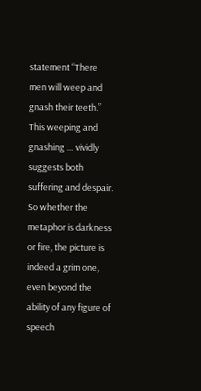statement “There men will weep and gnash their teeth.” This weeping and gnashing … vividly suggests both suffering and despair. So whether the metaphor is darkness or fire, the picture is indeed a grim one, even beyond the ability of any figure of speech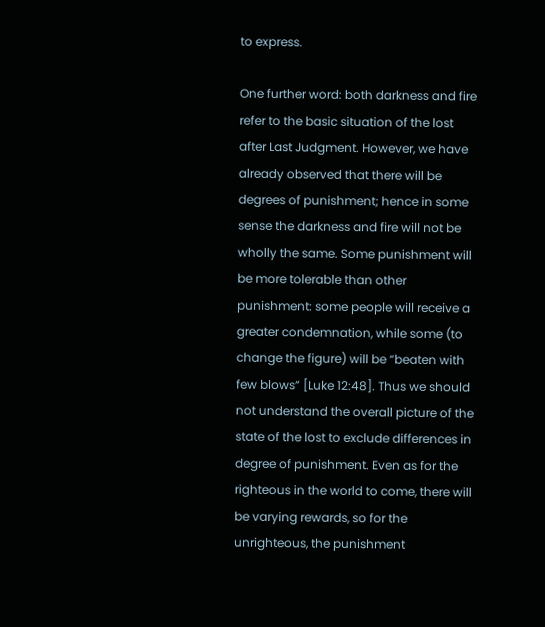to express.

One further word: both darkness and fire refer to the basic situation of the lost after Last Judgment. However, we have already observed that there will be degrees of punishment; hence in some sense the darkness and fire will not be wholly the same. Some punishment will be more tolerable than other punishment: some people will receive a greater condemnation, while some (to change the figure) will be “beaten with few blows” [Luke 12:48]. Thus we should not understand the overall picture of the state of the lost to exclude differences in degree of punishment. Even as for the righteous in the world to come, there will be varying rewards, so for the unrighteous, the punishment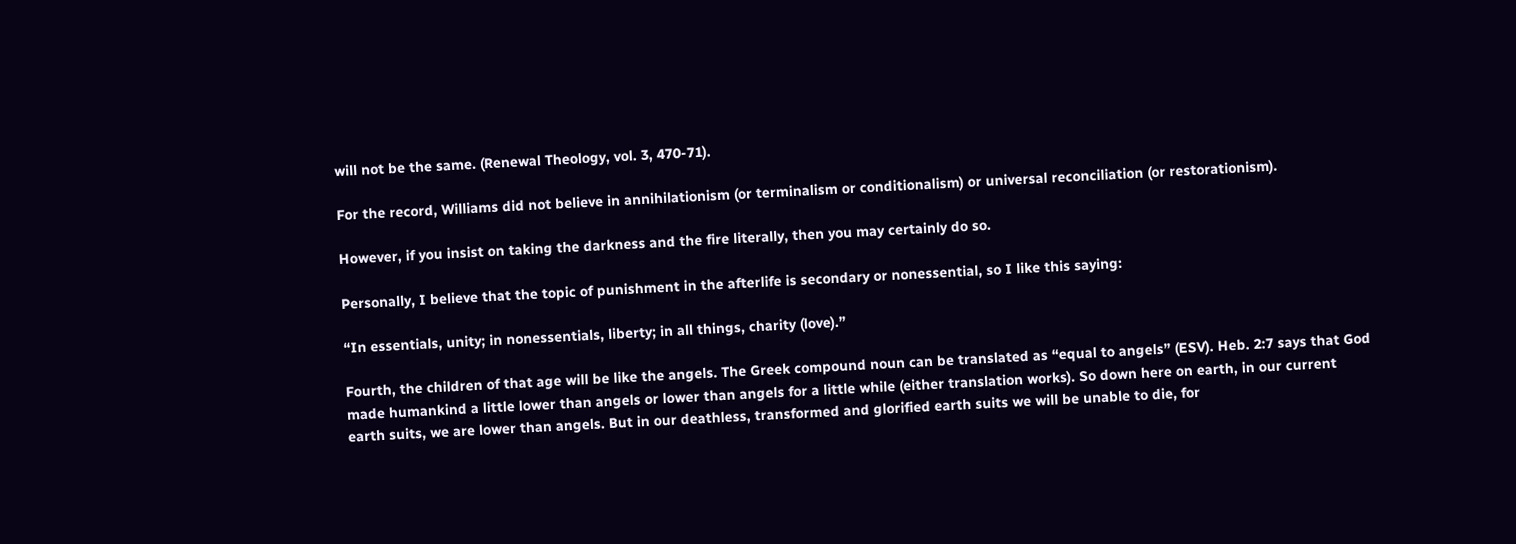will not be the same. (Renewal Theology, vol. 3, 470-71).

For the record, Williams did not believe in annihilationism (or terminalism or conditionalism) or universal reconciliation (or restorationism).

However, if you insist on taking the darkness and the fire literally, then you may certainly do so.

Personally, I believe that the topic of punishment in the afterlife is secondary or nonessential, so I like this saying:

“In essentials, unity; in nonessentials, liberty; in all things, charity (love).”

Fourth, the children of that age will be like the angels. The Greek compound noun can be translated as “equal to angels” (ESV). Heb. 2:7 says that God made humankind a little lower than angels or lower than angels for a little while (either translation works). So down here on earth, in our current earth suits, we are lower than angels. But in our deathless, transformed and glorified earth suits we will be unable to die, for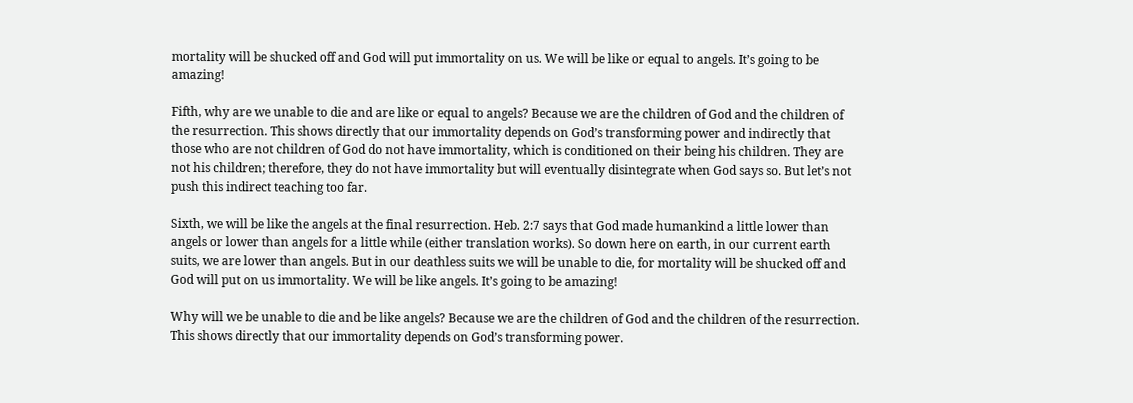mortality will be shucked off and God will put immortality on us. We will be like or equal to angels. It’s going to be amazing!

Fifth, why are we unable to die and are like or equal to angels? Because we are the children of God and the children of the resurrection. This shows directly that our immortality depends on God’s transforming power and indirectly that those who are not children of God do not have immortality, which is conditioned on their being his children. They are not his children; therefore, they do not have immortality but will eventually disintegrate when God says so. But let’s not push this indirect teaching too far.

Sixth, we will be like the angels at the final resurrection. Heb. 2:7 says that God made humankind a little lower than angels or lower than angels for a little while (either translation works). So down here on earth, in our current earth suits, we are lower than angels. But in our deathless suits we will be unable to die, for mortality will be shucked off and God will put on us immortality. We will be like angels. It’s going to be amazing!

Why will we be unable to die and be like angels? Because we are the children of God and the children of the resurrection. This shows directly that our immortality depends on God’s transforming power.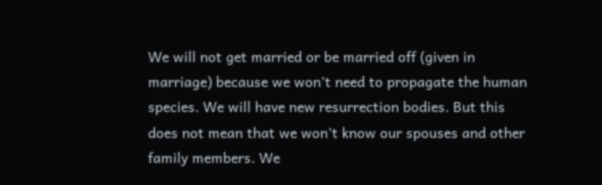We will not get married or be married off (given in marriage) because we won’t need to propagate the human species. We will have new resurrection bodies. But this does not mean that we won’t know our spouses and other family members. We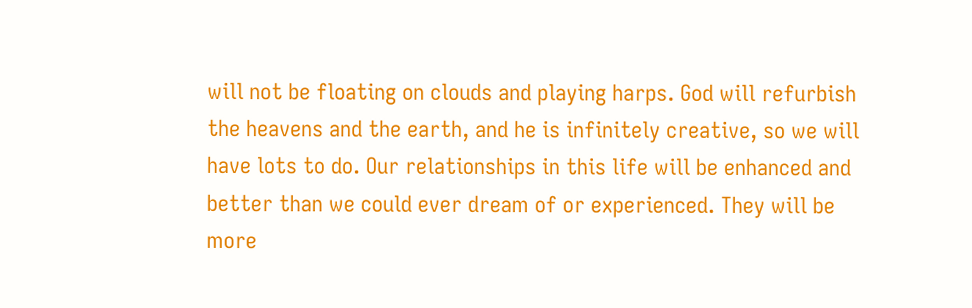will not be floating on clouds and playing harps. God will refurbish the heavens and the earth, and he is infinitely creative, so we will have lots to do. Our relationships in this life will be enhanced and better than we could ever dream of or experienced. They will be more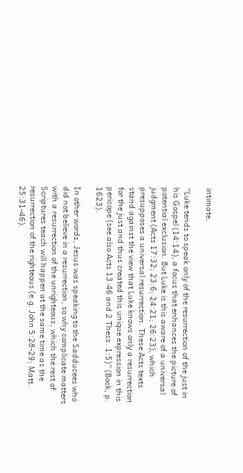intimate.

“Luke tends to speak only of the resurrection of the just in his Gospel (14:14), a focus that enhances the picture of potential exclusion. But Luke is this aware of a universal judgment (Acts 17:32; 23:6; 24:21; 26:23), which presupposes a universal resurrection. These Acts texts stand against the view that Luke knows only a resurrection for the just and thus created this unique expression in this pericope (see also Acts 13:46 and 2 Thess. 1:5)” (Bock, p. 1623).

In other words, Jesus was speaking to the Sadducees who did not believe in a resurrection, so why complicate matters with a resurrection of the unrighteous, which the rest of Scriptures teach will happen at the same time as the resurrection of the righteous (e.g. John 5:28-29; Matt. 25:31-46).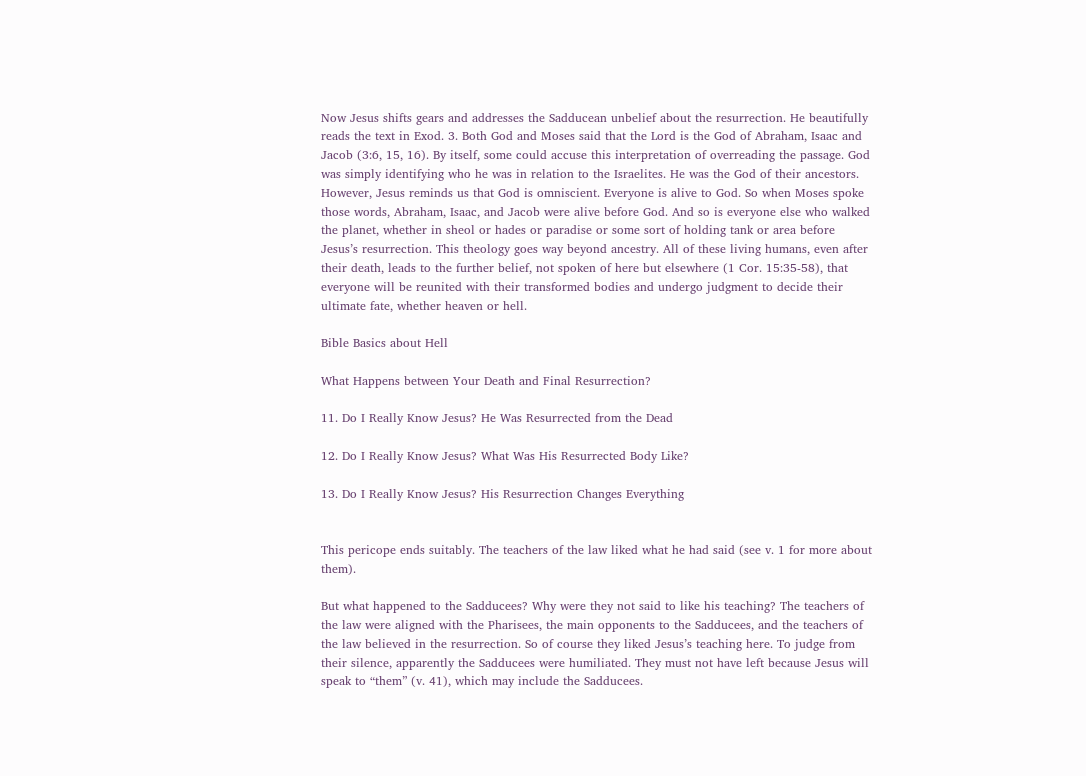Now Jesus shifts gears and addresses the Sadducean unbelief about the resurrection. He beautifully reads the text in Exod. 3. Both God and Moses said that the Lord is the God of Abraham, Isaac and Jacob (3:6, 15, 16). By itself, some could accuse this interpretation of overreading the passage. God was simply identifying who he was in relation to the Israelites. He was the God of their ancestors. However, Jesus reminds us that God is omniscient. Everyone is alive to God. So when Moses spoke those words, Abraham, Isaac, and Jacob were alive before God. And so is everyone else who walked the planet, whether in sheol or hades or paradise or some sort of holding tank or area before Jesus’s resurrection. This theology goes way beyond ancestry. All of these living humans, even after their death, leads to the further belief, not spoken of here but elsewhere (1 Cor. 15:35-58), that everyone will be reunited with their transformed bodies and undergo judgment to decide their ultimate fate, whether heaven or hell.

Bible Basics about Hell

What Happens between Your Death and Final Resurrection?

11. Do I Really Know Jesus? He Was Resurrected from the Dead

12. Do I Really Know Jesus? What Was His Resurrected Body Like?

13. Do I Really Know Jesus? His Resurrection Changes Everything


This pericope ends suitably. The teachers of the law liked what he had said (see v. 1 for more about them).

But what happened to the Sadducees? Why were they not said to like his teaching? The teachers of the law were aligned with the Pharisees, the main opponents to the Sadducees, and the teachers of the law believed in the resurrection. So of course they liked Jesus’s teaching here. To judge from their silence, apparently the Sadducees were humiliated. They must not have left because Jesus will speak to “them” (v. 41), which may include the Sadducees.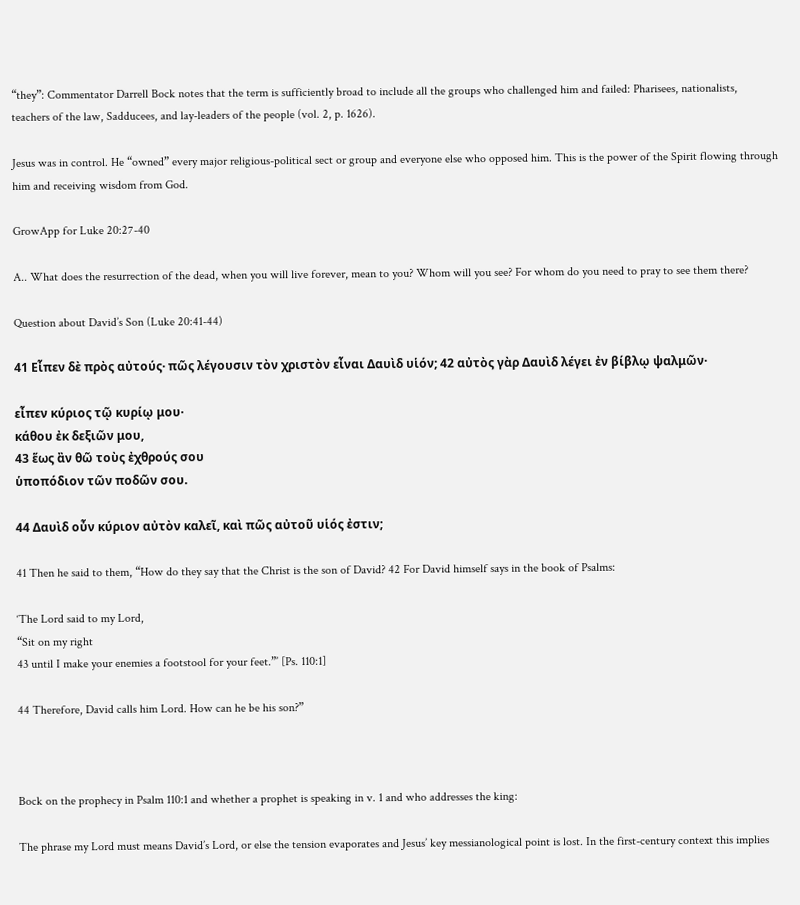“they”: Commentator Darrell Bock notes that the term is sufficiently broad to include all the groups who challenged him and failed: Pharisees, nationalists, teachers of the law, Sadducees, and lay-leaders of the people (vol. 2, p. 1626).

Jesus was in control. He “owned” every major religious-political sect or group and everyone else who opposed him. This is the power of the Spirit flowing through him and receiving wisdom from God.

GrowApp for Luke 20:27-40

A.. What does the resurrection of the dead, when you will live forever, mean to you? Whom will you see? For whom do you need to pray to see them there?

Question about David’s Son (Luke 20:41-44)

41 Εἶπεν δὲ πρὸς αὐτούς· πῶς λέγουσιν τὸν χριστὸν εἶναι Δαυὶδ υἱόν; 42 αὐτὸς γὰρ Δαυὶδ λέγει ἐν βίβλῳ ψαλμῶν·

εἶπεν κύριος τῷ κυρίῳ μου·
κάθου ἐκ δεξιῶν μου,
43 ἕως ἂν θῶ τοὺς ἐχθρούς σου
ὑποπόδιον τῶν ποδῶν σου.

44 Δαυὶδ οὖν κύριον αὐτὸν καλεῖ, καὶ πῶς αὐτοῦ υἱός ἐστιν;

41 Then he said to them, “How do they say that the Christ is the son of David? 42 For David himself says in the book of Psalms:

‘The Lord said to my Lord,
“Sit on my right
43 until I make your enemies a footstool for your feet.”’ [Ps. 110:1]

44 Therefore, David calls him Lord. How can he be his son?”



Bock on the prophecy in Psalm 110:1 and whether a prophet is speaking in v. 1 and who addresses the king:

The phrase my Lord must means David’s Lord, or else the tension evaporates and Jesus’ key messianological point is lost. In the first-century context this implies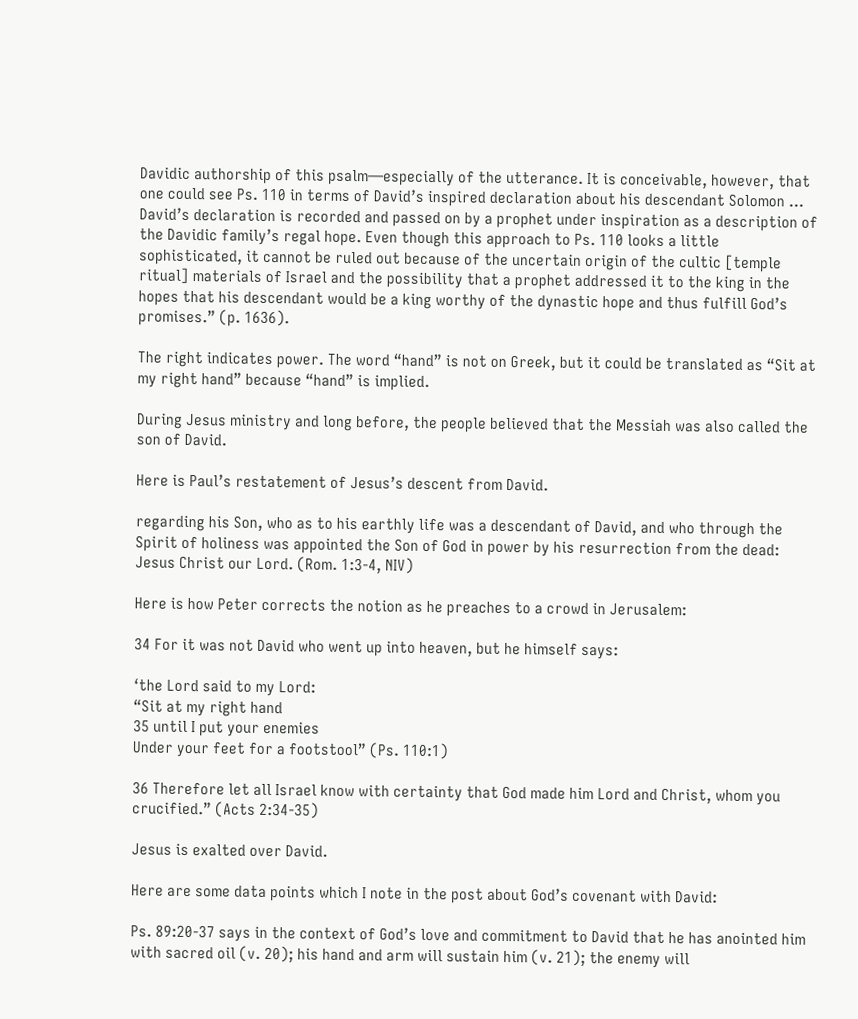Davidic authorship of this psalm—especially of the utterance. It is conceivable, however, that one could see Ps. 110 in terms of David’s inspired declaration about his descendant Solomon … David’s declaration is recorded and passed on by a prophet under inspiration as a description of the Davidic family’s regal hope. Even though this approach to Ps. 110 looks a little sophisticated, it cannot be ruled out because of the uncertain origin of the cultic [temple ritual] materials of Israel and the possibility that a prophet addressed it to the king in the hopes that his descendant would be a king worthy of the dynastic hope and thus fulfill God’s promises.” (p. 1636).

The right indicates power. The word “hand” is not on Greek, but it could be translated as “Sit at my right hand” because “hand” is implied.

During Jesus ministry and long before, the people believed that the Messiah was also called the son of David.

Here is Paul’s restatement of Jesus’s descent from David.

regarding his Son, who as to his earthly life was a descendant of David, and who through the Spirit of holiness was appointed the Son of God in power by his resurrection from the dead: Jesus Christ our Lord. (Rom. 1:3-4, NIV)

Here is how Peter corrects the notion as he preaches to a crowd in Jerusalem:

34 For it was not David who went up into heaven, but he himself says:

‘the Lord said to my Lord:
“Sit at my right hand
35 until I put your enemies
Under your feet for a footstool” (Ps. 110:1)

36 Therefore let all Israel know with certainty that God made him Lord and Christ, whom you crucified.” (Acts 2:34-35)

Jesus is exalted over David.

Here are some data points which I note in the post about God’s covenant with David:

Ps. 89:20-37 says in the context of God’s love and commitment to David that he has anointed him with sacred oil (v. 20); his hand and arm will sustain him (v. 21); the enemy will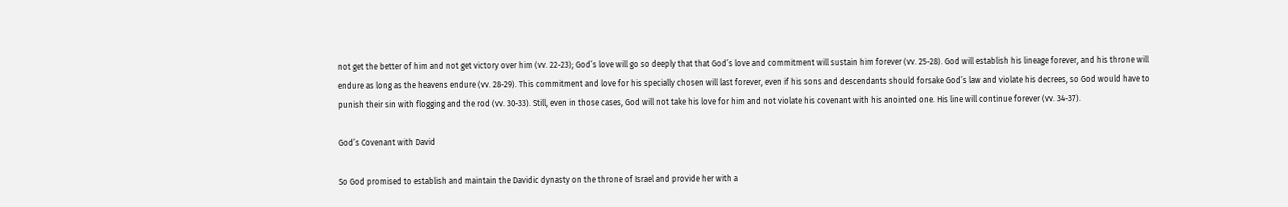not get the better of him and not get victory over him (vv. 22-23); God’s love will go so deeply that that God’s love and commitment will sustain him forever (vv. 25-28). God will establish his lineage forever, and his throne will endure as long as the heavens endure (vv. 28-29). This commitment and love for his specially chosen will last forever, even if his sons and descendants should forsake God’s law and violate his decrees, so God would have to punish their sin with flogging and the rod (vv. 30-33). Still, even in those cases, God will not take his love for him and not violate his covenant with his anointed one. His line will continue forever (vv. 34-37).

God’s Covenant with David

So God promised to establish and maintain the Davidic dynasty on the throne of Israel and provide her with a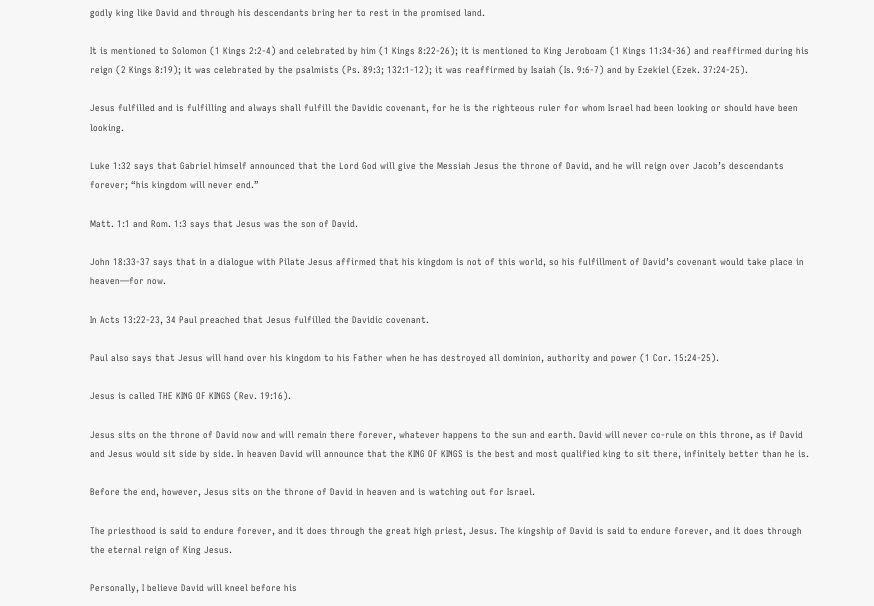godly king like David and through his descendants bring her to rest in the promised land.

It is mentioned to Solomon (1 Kings 2:2-4) and celebrated by him (1 Kings 8:22-26); it is mentioned to King Jeroboam (1 Kings 11:34-36) and reaffirmed during his reign (2 Kings 8:19); it was celebrated by the psalmists (Ps. 89:3; 132:1-12); it was reaffirmed by Isaiah (Is. 9:6-7) and by Ezekiel (Ezek. 37:24-25).

Jesus fulfilled and is fulfilling and always shall fulfill the Davidic covenant, for he is the righteous ruler for whom Israel had been looking or should have been looking.

Luke 1:32 says that Gabriel himself announced that the Lord God will give the Messiah Jesus the throne of David, and he will reign over Jacob’s descendants forever; “his kingdom will never end.”

Matt. 1:1 and Rom. 1:3 says that Jesus was the son of David.

John 18:33-37 says that in a dialogue with Pilate Jesus affirmed that his kingdom is not of this world, so his fulfillment of David’s covenant would take place in heaven—for now.

In Acts 13:22-23, 34 Paul preached that Jesus fulfilled the Davidic covenant.

Paul also says that Jesus will hand over his kingdom to his Father when he has destroyed all dominion, authority and power (1 Cor. 15:24-25).

Jesus is called THE KING OF KINGS (Rev. 19:16).

Jesus sits on the throne of David now and will remain there forever, whatever happens to the sun and earth. David will never co-rule on this throne, as if David and Jesus would sit side by side. In heaven David will announce that the KING OF KINGS is the best and most qualified king to sit there, infinitely better than he is.

Before the end, however, Jesus sits on the throne of David in heaven and is watching out for Israel.

The priesthood is said to endure forever, and it does through the great high priest, Jesus. The kingship of David is said to endure forever, and it does through the eternal reign of King Jesus.

Personally, I believe David will kneel before his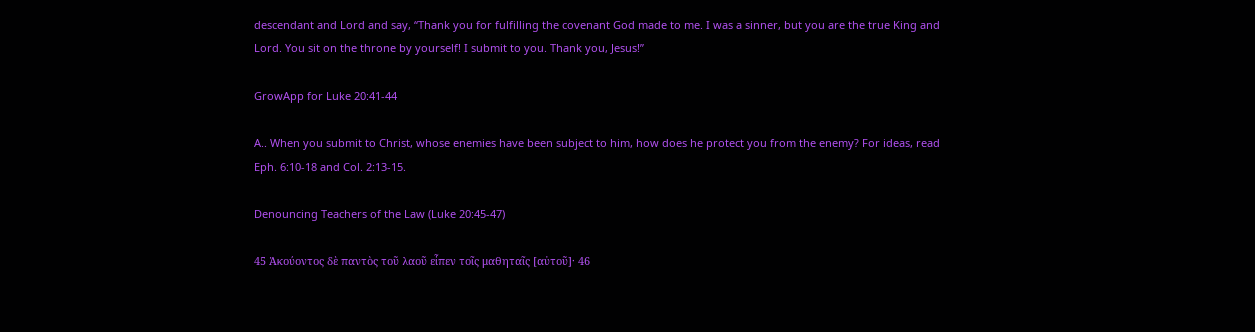descendant and Lord and say, “Thank you for fulfilling the covenant God made to me. I was a sinner, but you are the true King and Lord. You sit on the throne by yourself! I submit to you. Thank you, Jesus!”

GrowApp for Luke 20:41-44

A.. When you submit to Christ, whose enemies have been subject to him, how does he protect you from the enemy? For ideas, read Eph. 6:10-18 and Col. 2:13-15.

Denouncing Teachers of the Law (Luke 20:45-47)

45 Ἀκούοντος δὲ παντὸς τοῦ λαοῦ εἶπεν τοῖς μαθηταῖς [αὐτοῦ]· 46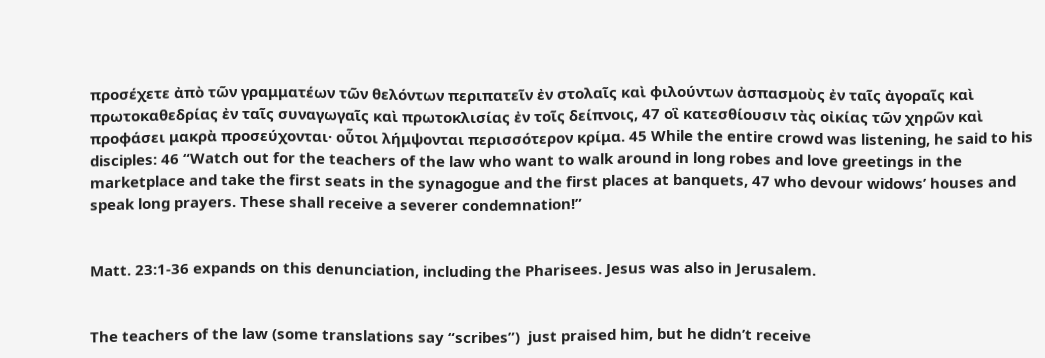προσέχετε ἀπὸ τῶν γραμματέων τῶν θελόντων περιπατεῖν ἐν στολαῖς καὶ φιλούντων ἀσπασμοὺς ἐν ταῖς ἀγοραῖς καὶ πρωτοκαθεδρίας ἐν ταῖς συναγωγαῖς καὶ πρωτοκλισίας ἐν τοῖς δείπνοις, 47 οἳ κατεσθίουσιν τὰς οἰκίας τῶν χηρῶν καὶ προφάσει μακρὰ προσεύχονται· οὗτοι λήμψονται περισσότερον κρίμα. 45 While the entire crowd was listening, he said to his disciples: 46 “Watch out for the teachers of the law who want to walk around in long robes and love greetings in the marketplace and take the first seats in the synagogue and the first places at banquets, 47 who devour widows’ houses and speak long prayers. These shall receive a severer condemnation!”


Matt. 23:1-36 expands on this denunciation, including the Pharisees. Jesus was also in Jerusalem.


The teachers of the law (some translations say “scribes”)  just praised him, but he didn’t receive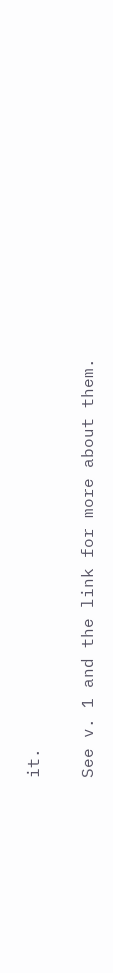it.

See v. 1 and the link for more about them.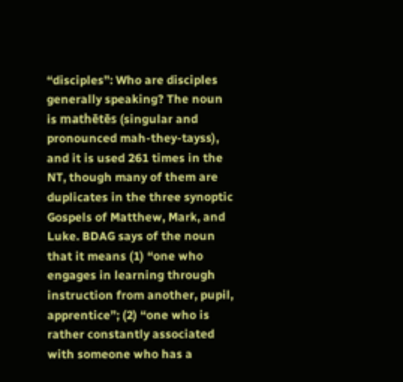“disciples”: Who are disciples generally speaking? The noun is mathētēs (singular and pronounced mah-they-tayss), and it is used 261 times in the NT, though many of them are duplicates in the three synoptic Gospels of Matthew, Mark, and Luke. BDAG says of the noun that it means (1) “one who engages in learning through instruction from another, pupil, apprentice”; (2) “one who is rather constantly associated with someone who has a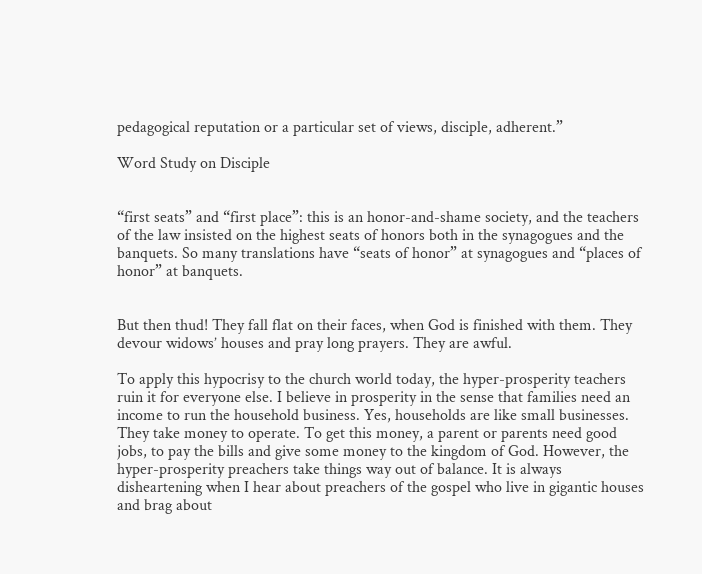pedagogical reputation or a particular set of views, disciple, adherent.”

Word Study on Disciple


“first seats” and “first place”: this is an honor-and-shame society, and the teachers of the law insisted on the highest seats of honors both in the synagogues and the banquets. So many translations have “seats of honor” at synagogues and “places of honor” at banquets.


But then thud! They fall flat on their faces, when God is finished with them. They devour widows’ houses and pray long prayers. They are awful.

To apply this hypocrisy to the church world today, the hyper-prosperity teachers ruin it for everyone else. I believe in prosperity in the sense that families need an income to run the household business. Yes, households are like small businesses. They take money to operate. To get this money, a parent or parents need good jobs, to pay the bills and give some money to the kingdom of God. However, the hyper-prosperity preachers take things way out of balance. It is always disheartening when I hear about preachers of the gospel who live in gigantic houses and brag about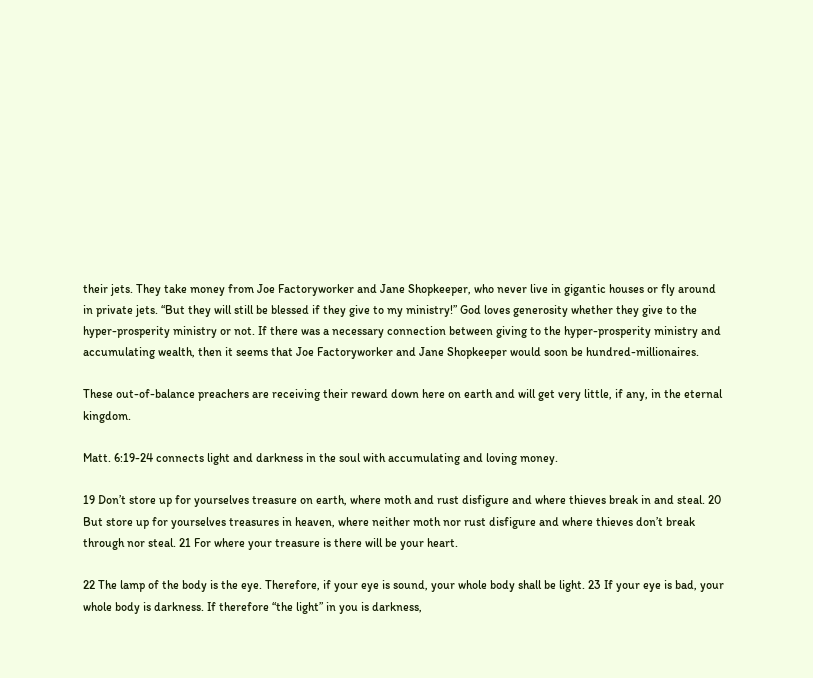their jets. They take money from Joe Factoryworker and Jane Shopkeeper, who never live in gigantic houses or fly around in private jets. “But they will still be blessed if they give to my ministry!” God loves generosity whether they give to the hyper-prosperity ministry or not. If there was a necessary connection between giving to the hyper-prosperity ministry and accumulating wealth, then it seems that Joe Factoryworker and Jane Shopkeeper would soon be hundred-millionaires.

These out-of-balance preachers are receiving their reward down here on earth and will get very little, if any, in the eternal kingdom.

Matt. 6:19-24 connects light and darkness in the soul with accumulating and loving money.

19 Don’t store up for yourselves treasure on earth, where moth and rust disfigure and where thieves break in and steal. 20 But store up for yourselves treasures in heaven, where neither moth nor rust disfigure and where thieves don’t break through nor steal. 21 For where your treasure is there will be your heart.

22 The lamp of the body is the eye. Therefore, if your eye is sound, your whole body shall be light. 23 If your eye is bad, your whole body is darkness. If therefore “the light” in you is darkness,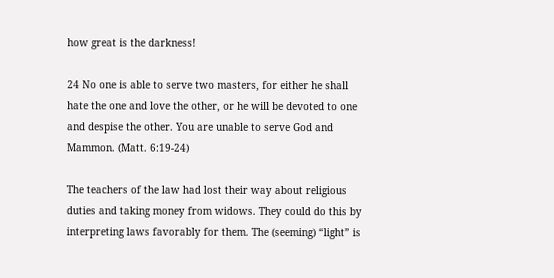how great is the darkness!

24 No one is able to serve two masters, for either he shall hate the one and love the other, or he will be devoted to one and despise the other. You are unable to serve God and Mammon. (Matt. 6:19-24)

The teachers of the law had lost their way about religious duties and taking money from widows. They could do this by interpreting laws favorably for them. The (seeming) “light” is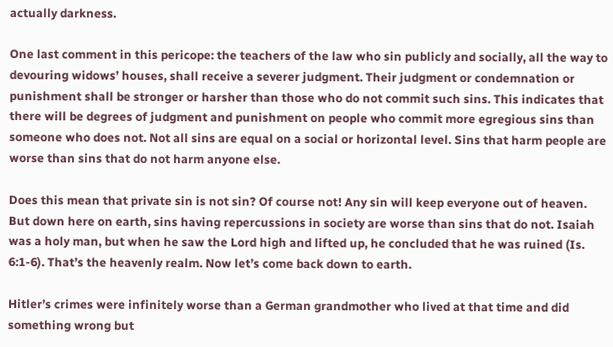actually darkness.

One last comment in this pericope: the teachers of the law who sin publicly and socially, all the way to devouring widows’ houses, shall receive a severer judgment. Their judgment or condemnation or punishment shall be stronger or harsher than those who do not commit such sins. This indicates that there will be degrees of judgment and punishment on people who commit more egregious sins than someone who does not. Not all sins are equal on a social or horizontal level. Sins that harm people are worse than sins that do not harm anyone else.

Does this mean that private sin is not sin? Of course not! Any sin will keep everyone out of heaven. But down here on earth, sins having repercussions in society are worse than sins that do not. Isaiah was a holy man, but when he saw the Lord high and lifted up, he concluded that he was ruined (Is. 6:1-6). That’s the heavenly realm. Now let’s come back down to earth.

Hitler’s crimes were infinitely worse than a German grandmother who lived at that time and did something wrong but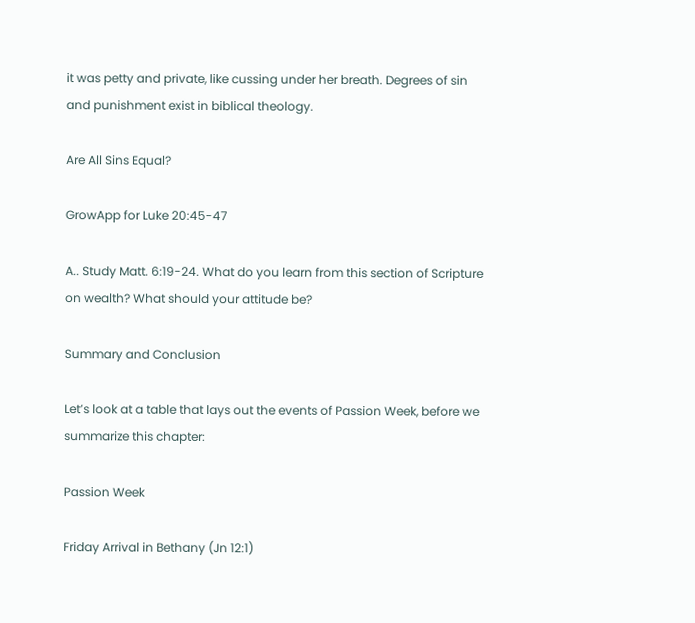it was petty and private, like cussing under her breath. Degrees of sin and punishment exist in biblical theology.

Are All Sins Equal?

GrowApp for Luke 20:45-47

A.. Study Matt. 6:19-24. What do you learn from this section of Scripture on wealth? What should your attitude be?

Summary and Conclusion

Let’s look at a table that lays out the events of Passion Week, before we summarize this chapter:

Passion Week

Friday Arrival in Bethany (Jn 12:1)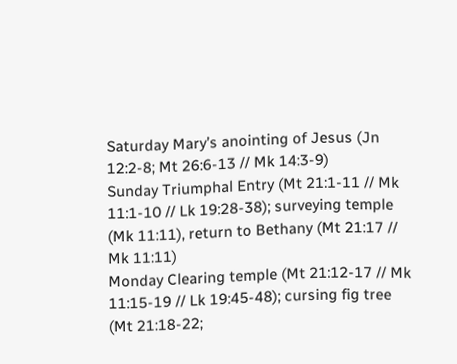Saturday Mary’s anointing of Jesus (Jn 12:2-8; Mt 26:6-13 // Mk 14:3-9)
Sunday Triumphal Entry (Mt 21:1-11 // Mk 11:1-10 // Lk 19:28-38); surveying temple (Mk 11:11), return to Bethany (Mt 21:17 // Mk 11:11)
Monday Clearing temple (Mt 21:12-17 // Mk 11:15-19 // Lk 19:45-48); cursing fig tree (Mt 21:18-22;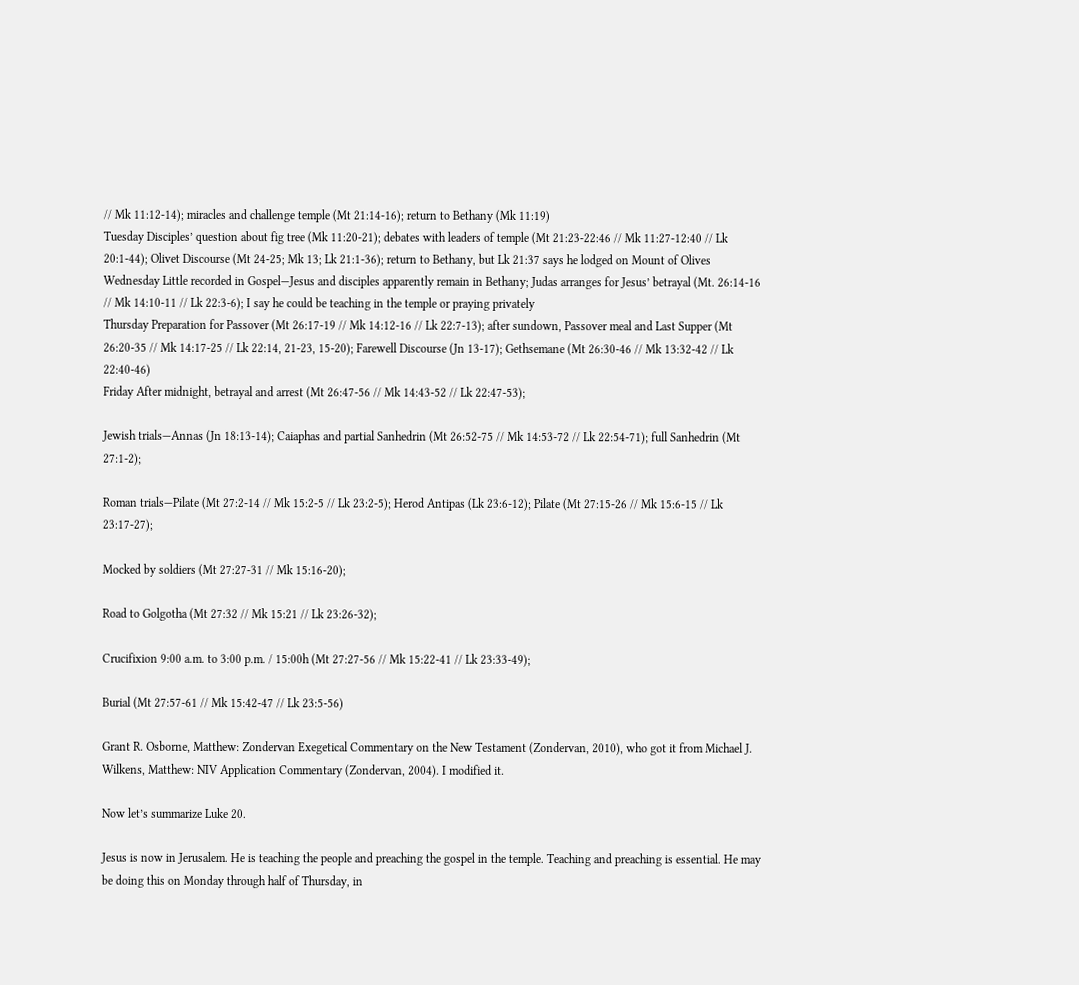// Mk 11:12-14); miracles and challenge temple (Mt 21:14-16); return to Bethany (Mk 11:19)
Tuesday Disciples’ question about fig tree (Mk 11:20-21); debates with leaders of temple (Mt 21:23-22:46 // Mk 11:27-12:40 // Lk 20:1-44); Olivet Discourse (Mt 24-25; Mk 13; Lk 21:1-36); return to Bethany, but Lk 21:37 says he lodged on Mount of Olives
Wednesday Little recorded in Gospel—Jesus and disciples apparently remain in Bethany; Judas arranges for Jesus’ betrayal (Mt. 26:14-16 // Mk 14:10-11 // Lk 22:3-6); I say he could be teaching in the temple or praying privately
Thursday Preparation for Passover (Mt 26:17-19 // Mk 14:12-16 // Lk 22:7-13); after sundown, Passover meal and Last Supper (Mt 26:20-35 // Mk 14:17-25 // Lk 22:14, 21-23, 15-20); Farewell Discourse (Jn 13-17); Gethsemane (Mt 26:30-46 // Mk 13:32-42 // Lk 22:40-46)
Friday After midnight, betrayal and arrest (Mt 26:47-56 // Mk 14:43-52 // Lk 22:47-53);

Jewish trials—Annas (Jn 18:13-14); Caiaphas and partial Sanhedrin (Mt 26:52-75 // Mk 14:53-72 // Lk 22:54-71); full Sanhedrin (Mt 27:1-2);

Roman trials—Pilate (Mt 27:2-14 // Mk 15:2-5 // Lk 23:2-5); Herod Antipas (Lk 23:6-12); Pilate (Mt 27:15-26 // Mk 15:6-15 // Lk 23:17-27);

Mocked by soldiers (Mt 27:27-31 // Mk 15:16-20);

Road to Golgotha (Mt 27:32 // Mk 15:21 // Lk 23:26-32);

Crucifixion 9:00 a.m. to 3:00 p.m. / 15:00h (Mt 27:27-56 // Mk 15:22-41 // Lk 23:33-49);

Burial (Mt 27:57-61 // Mk 15:42-47 // Lk 23:5-56)

Grant R. Osborne, Matthew: Zondervan Exegetical Commentary on the New Testament (Zondervan, 2010), who got it from Michael J. Wilkens, Matthew: NIV Application Commentary (Zondervan, 2004). I modified it.

Now let’s summarize Luke 20.

Jesus is now in Jerusalem. He is teaching the people and preaching the gospel in the temple. Teaching and preaching is essential. He may be doing this on Monday through half of Thursday, in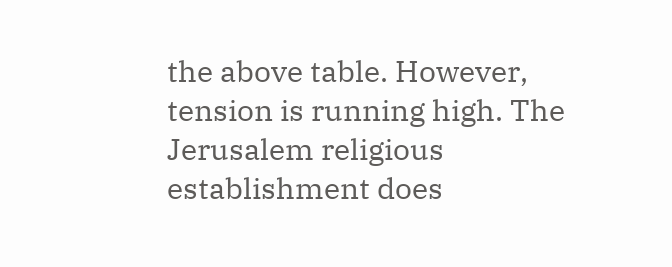the above table. However, tension is running high. The Jerusalem religious establishment does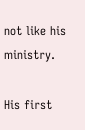not like his ministry.

His first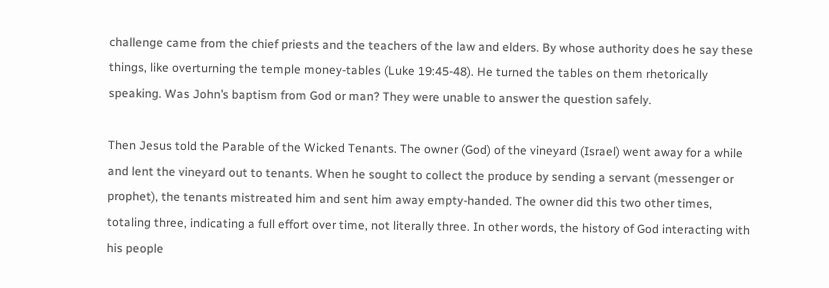challenge came from the chief priests and the teachers of the law and elders. By whose authority does he say these things, like overturning the temple money-tables (Luke 19:45-48). He turned the tables on them rhetorically speaking. Was John’s baptism from God or man? They were unable to answer the question safely.

Then Jesus told the Parable of the Wicked Tenants. The owner (God) of the vineyard (Israel) went away for a while and lent the vineyard out to tenants. When he sought to collect the produce by sending a servant (messenger or prophet), the tenants mistreated him and sent him away empty-handed. The owner did this two other times, totaling three, indicating a full effort over time, not literally three. In other words, the history of God interacting with his people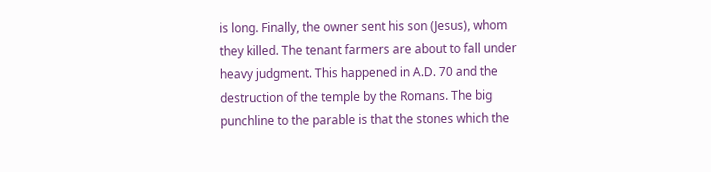is long. Finally, the owner sent his son (Jesus), whom they killed. The tenant farmers are about to fall under heavy judgment. This happened in A.D. 70 and the destruction of the temple by the Romans. The big punchline to the parable is that the stones which the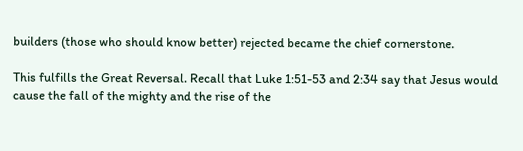builders (those who should know better) rejected became the chief cornerstone.

This fulfills the Great Reversal. Recall that Luke 1:51-53 and 2:34 say that Jesus would cause the fall of the mighty and the rise of the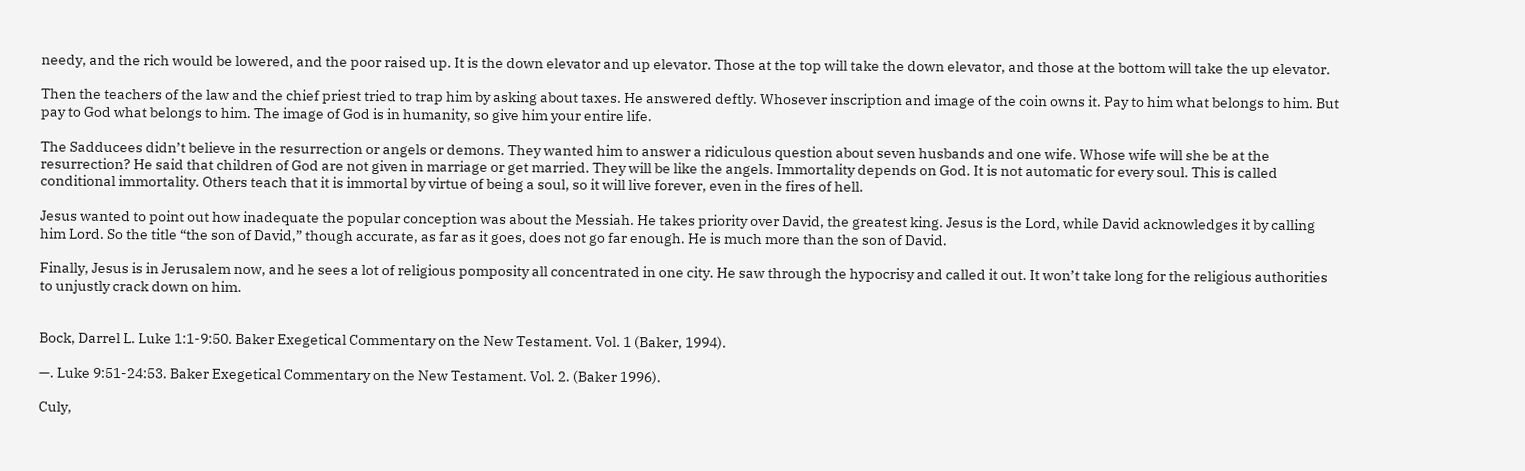needy, and the rich would be lowered, and the poor raised up. It is the down elevator and up elevator. Those at the top will take the down elevator, and those at the bottom will take the up elevator.

Then the teachers of the law and the chief priest tried to trap him by asking about taxes. He answered deftly. Whosever inscription and image of the coin owns it. Pay to him what belongs to him. But pay to God what belongs to him. The image of God is in humanity, so give him your entire life.

The Sadducees didn’t believe in the resurrection or angels or demons. They wanted him to answer a ridiculous question about seven husbands and one wife. Whose wife will she be at the resurrection? He said that children of God are not given in marriage or get married. They will be like the angels. Immortality depends on God. It is not automatic for every soul. This is called conditional immortality. Others teach that it is immortal by virtue of being a soul, so it will live forever, even in the fires of hell.

Jesus wanted to point out how inadequate the popular conception was about the Messiah. He takes priority over David, the greatest king. Jesus is the Lord, while David acknowledges it by calling him Lord. So the title “the son of David,” though accurate, as far as it goes, does not go far enough. He is much more than the son of David.

Finally, Jesus is in Jerusalem now, and he sees a lot of religious pomposity all concentrated in one city. He saw through the hypocrisy and called it out. It won’t take long for the religious authorities to unjustly crack down on him.


Bock, Darrel L. Luke 1:1-9:50. Baker Exegetical Commentary on the New Testament. Vol. 1 (Baker, 1994).

—. Luke 9:51-24:53. Baker Exegetical Commentary on the New Testament. Vol. 2. (Baker 1996).

Culy,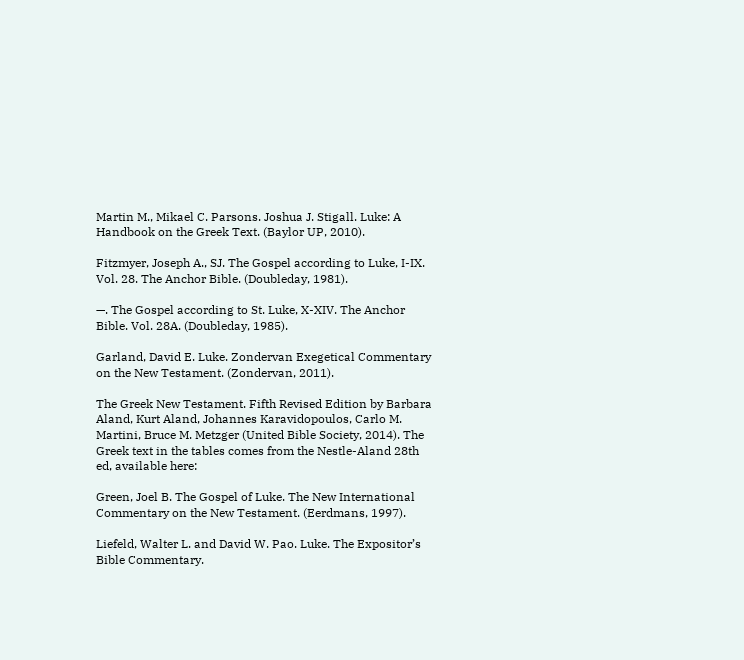Martin M., Mikael C. Parsons. Joshua J. Stigall. Luke: A Handbook on the Greek Text. (Baylor UP, 2010).

Fitzmyer, Joseph A., SJ. The Gospel according to Luke, I-IX. Vol. 28. The Anchor Bible. (Doubleday, 1981).

—. The Gospel according to St. Luke, X-XIV. The Anchor Bible. Vol. 28A. (Doubleday, 1985).

Garland, David E. Luke. Zondervan Exegetical Commentary on the New Testament. (Zondervan, 2011).

The Greek New Testament. Fifth Revised Edition by Barbara Aland, Kurt Aland, Johannes Karavidopoulos, Carlo M. Martini, Bruce M. Metzger (United Bible Society, 2014). The Greek text in the tables comes from the Nestle-Aland 28th ed, available here:

Green, Joel B. The Gospel of Luke. The New International Commentary on the New Testament. (Eerdmans, 1997).

Liefeld, Walter L. and David W. Pao. Luke. The Expositor’s Bible Commentary.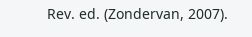Rev. ed. (Zondervan, 2007).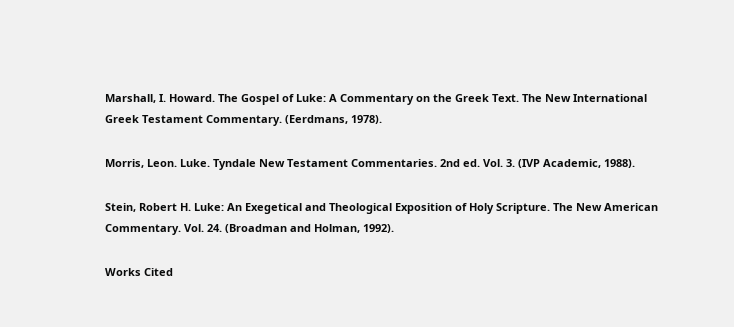Marshall, I. Howard. The Gospel of Luke: A Commentary on the Greek Text. The New International Greek Testament Commentary. (Eerdmans, 1978).

Morris, Leon. Luke. Tyndale New Testament Commentaries. 2nd ed. Vol. 3. (IVP Academic, 1988).

Stein, Robert H. Luke: An Exegetical and Theological Exposition of Holy Scripture. The New American Commentary. Vol. 24. (Broadman and Holman, 1992).

Works Cited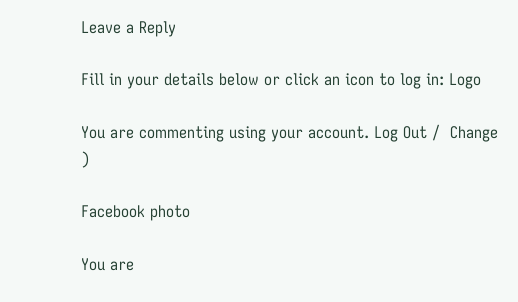Leave a Reply

Fill in your details below or click an icon to log in: Logo

You are commenting using your account. Log Out /  Change )

Facebook photo

You are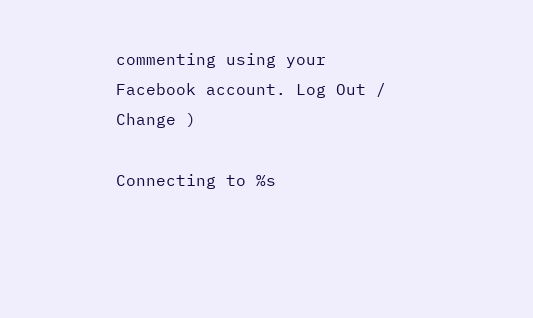commenting using your Facebook account. Log Out /  Change )

Connecting to %s